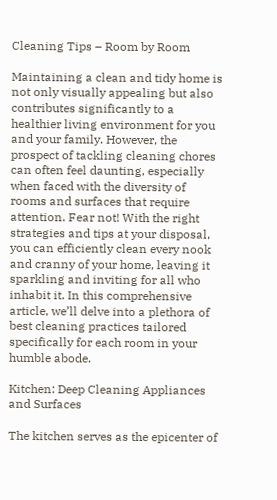Cleaning Tips – Room by Room

Maintaining a clean and tidy home is not only visually appealing but also contributes significantly to a healthier living environment for you and your family. However, the prospect of tackling cleaning chores can often feel daunting, especially when faced with the diversity of rooms and surfaces that require attention. Fear not! With the right strategies and tips at your disposal, you can efficiently clean every nook and cranny of your home, leaving it sparkling and inviting for all who inhabit it. In this comprehensive article, we’ll delve into a plethora of best cleaning practices tailored specifically for each room in your humble abode.

Kitchen: Deep Cleaning Appliances and Surfaces

The kitchen serves as the epicenter of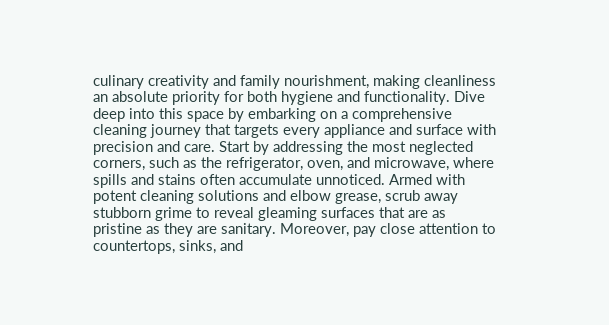culinary creativity and family nourishment, making cleanliness an absolute priority for both hygiene and functionality. Dive deep into this space by embarking on a comprehensive cleaning journey that targets every appliance and surface with precision and care. Start by addressing the most neglected corners, such as the refrigerator, oven, and microwave, where spills and stains often accumulate unnoticed. Armed with potent cleaning solutions and elbow grease, scrub away stubborn grime to reveal gleaming surfaces that are as pristine as they are sanitary. Moreover, pay close attention to countertops, sinks, and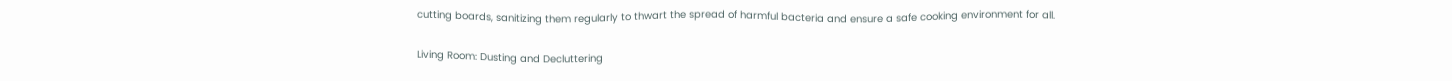cutting boards, sanitizing them regularly to thwart the spread of harmful bacteria and ensure a safe cooking environment for all.

Living Room: Dusting and Decluttering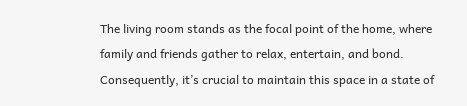The living room stands as the focal point of the home, where family and friends gather to relax, entertain, and bond. Consequently, it’s crucial to maintain this space in a state of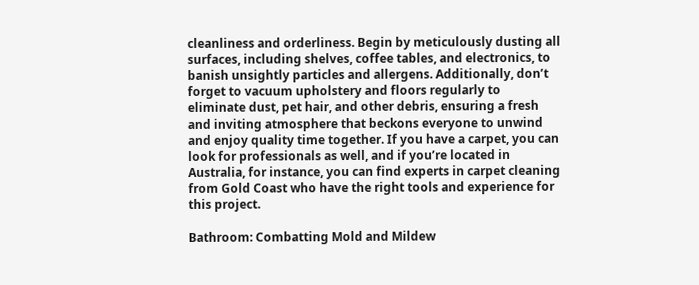cleanliness and orderliness. Begin by meticulously dusting all surfaces, including shelves, coffee tables, and electronics, to banish unsightly particles and allergens. Additionally, don’t forget to vacuum upholstery and floors regularly to eliminate dust, pet hair, and other debris, ensuring a fresh and inviting atmosphere that beckons everyone to unwind and enjoy quality time together. If you have a carpet, you can look for professionals as well, and if you’re located in Australia, for instance, you can find experts in carpet cleaning from Gold Coast who have the right tools and experience for this project.

Bathroom: Combatting Mold and Mildew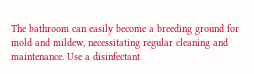The bathroom can easily become a breeding ground for mold and mildew, necessitating regular cleaning and maintenance. Use a disinfectant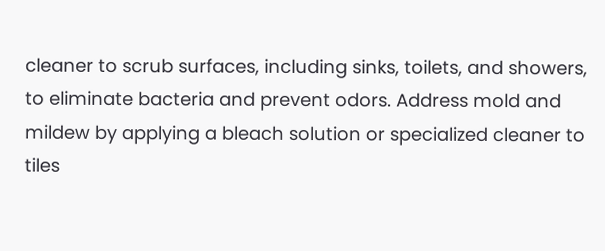cleaner to scrub surfaces, including sinks, toilets, and showers, to eliminate bacteria and prevent odors. Address mold and mildew by applying a bleach solution or specialized cleaner to tiles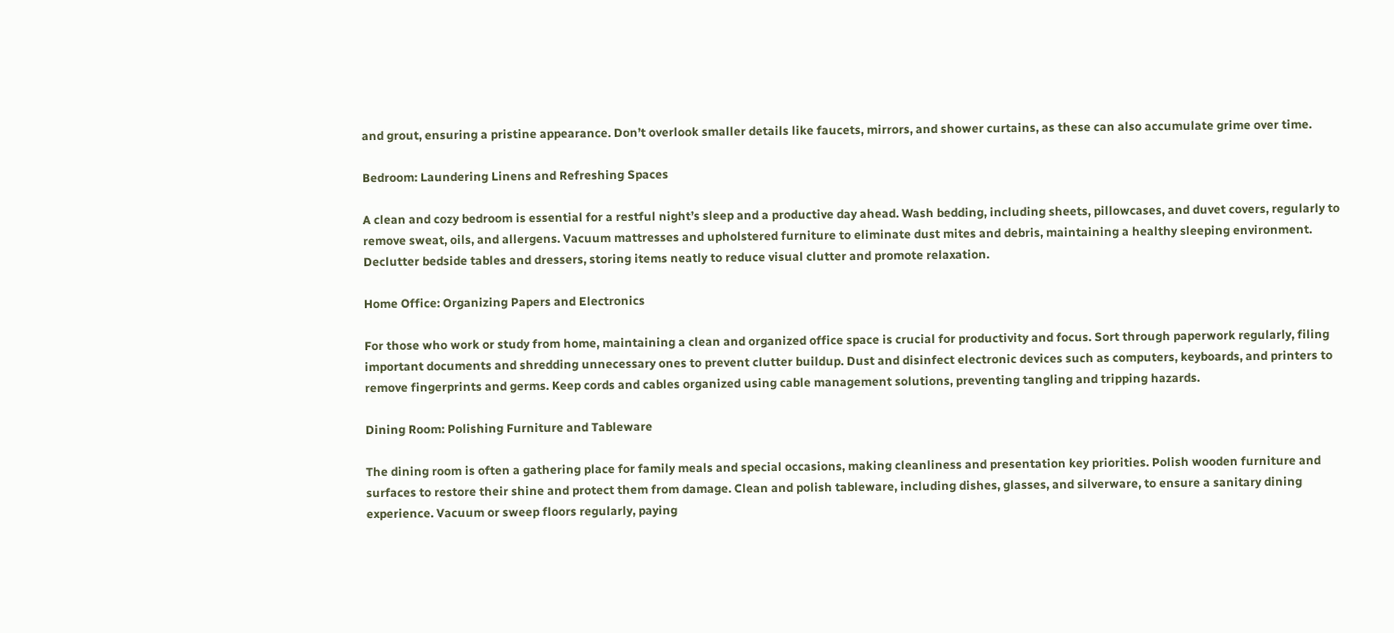and grout, ensuring a pristine appearance. Don’t overlook smaller details like faucets, mirrors, and shower curtains, as these can also accumulate grime over time.

Bedroom: Laundering Linens and Refreshing Spaces

A clean and cozy bedroom is essential for a restful night’s sleep and a productive day ahead. Wash bedding, including sheets, pillowcases, and duvet covers, regularly to remove sweat, oils, and allergens. Vacuum mattresses and upholstered furniture to eliminate dust mites and debris, maintaining a healthy sleeping environment. Declutter bedside tables and dressers, storing items neatly to reduce visual clutter and promote relaxation.

Home Office: Organizing Papers and Electronics

For those who work or study from home, maintaining a clean and organized office space is crucial for productivity and focus. Sort through paperwork regularly, filing important documents and shredding unnecessary ones to prevent clutter buildup. Dust and disinfect electronic devices such as computers, keyboards, and printers to remove fingerprints and germs. Keep cords and cables organized using cable management solutions, preventing tangling and tripping hazards.

Dining Room: Polishing Furniture and Tableware

The dining room is often a gathering place for family meals and special occasions, making cleanliness and presentation key priorities. Polish wooden furniture and surfaces to restore their shine and protect them from damage. Clean and polish tableware, including dishes, glasses, and silverware, to ensure a sanitary dining experience. Vacuum or sweep floors regularly, paying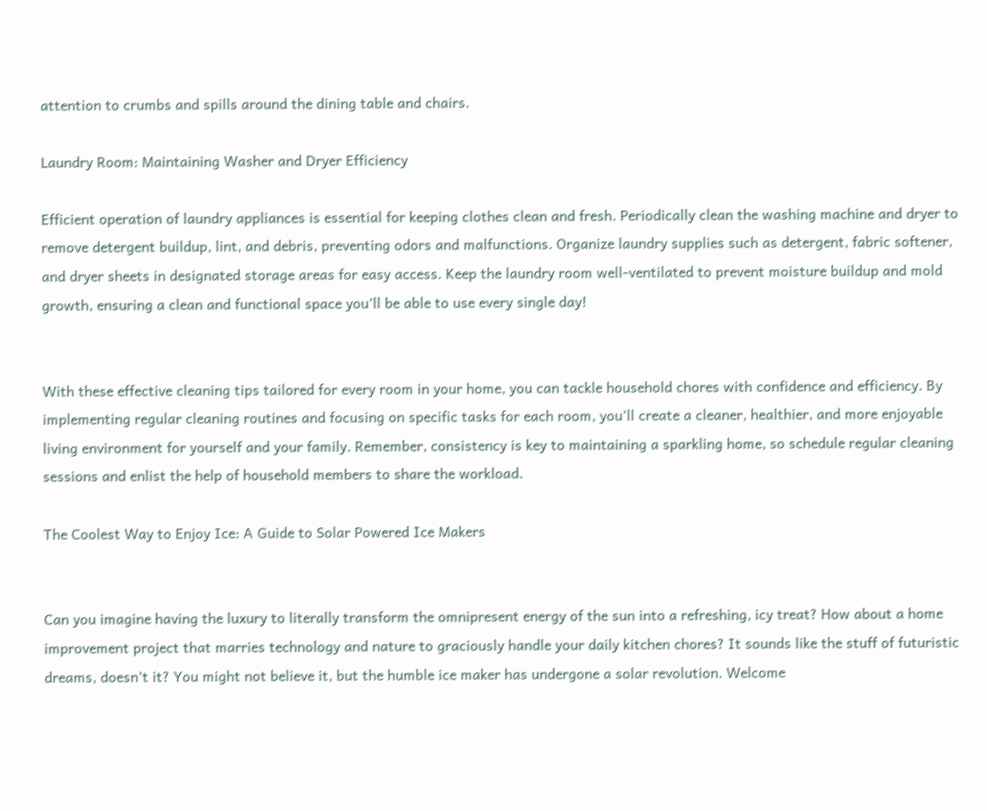attention to crumbs and spills around the dining table and chairs.

Laundry Room: Maintaining Washer and Dryer Efficiency

Efficient operation of laundry appliances is essential for keeping clothes clean and fresh. Periodically clean the washing machine and dryer to remove detergent buildup, lint, and debris, preventing odors and malfunctions. Organize laundry supplies such as detergent, fabric softener, and dryer sheets in designated storage areas for easy access. Keep the laundry room well-ventilated to prevent moisture buildup and mold growth, ensuring a clean and functional space you’ll be able to use every single day!


With these effective cleaning tips tailored for every room in your home, you can tackle household chores with confidence and efficiency. By implementing regular cleaning routines and focusing on specific tasks for each room, you’ll create a cleaner, healthier, and more enjoyable living environment for yourself and your family. Remember, consistency is key to maintaining a sparkling home, so schedule regular cleaning sessions and enlist the help of household members to share the workload.

The Coolest Way to Enjoy Ice: A Guide to Solar Powered Ice Makers


Can you imagine having the luxury to literally transform the omnipresent energy of the sun into a refreshing, icy treat? How about a home improvement project that marries technology and nature to graciously handle your daily kitchen chores? It sounds like the stuff of futuristic dreams, doesn’t it? You might not believe it, but the humble ice maker has undergone a solar revolution. Welcome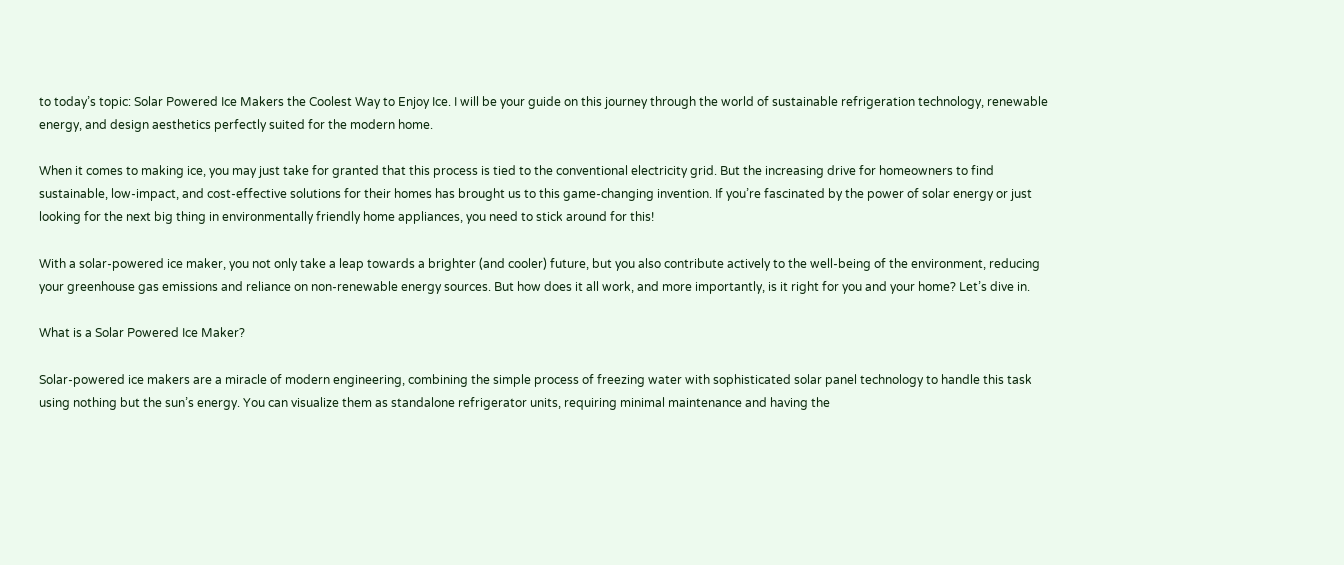to today’s topic: Solar Powered Ice Makers the Coolest Way to Enjoy Ice. I will be your guide on this journey through the world of sustainable refrigeration technology, renewable energy, and design aesthetics perfectly suited for the modern home.

When it comes to making ice, you may just take for granted that this process is tied to the conventional electricity grid. But the increasing drive for homeowners to find sustainable, low-impact, and cost-effective solutions for their homes has brought us to this game-changing invention. If you’re fascinated by the power of solar energy or just looking for the next big thing in environmentally friendly home appliances, you need to stick around for this!

With a solar-powered ice maker, you not only take a leap towards a brighter (and cooler) future, but you also contribute actively to the well-being of the environment, reducing your greenhouse gas emissions and reliance on non-renewable energy sources. But how does it all work, and more importantly, is it right for you and your home? Let’s dive in.

What is a Solar Powered Ice Maker?

Solar-powered ice makers are a miracle of modern engineering, combining the simple process of freezing water with sophisticated solar panel technology to handle this task using nothing but the sun’s energy. You can visualize them as standalone refrigerator units, requiring minimal maintenance and having the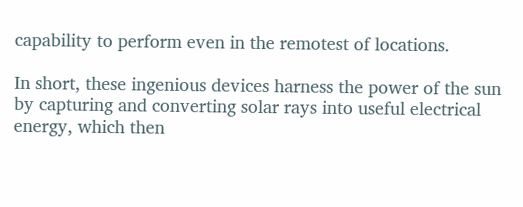capability to perform even in the remotest of locations.

In short, these ingenious devices harness the power of the sun by capturing and converting solar rays into useful electrical energy, which then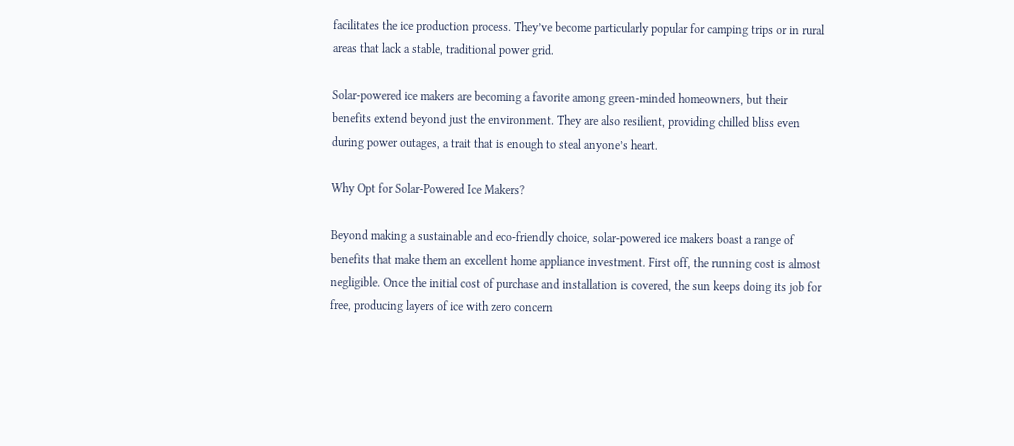facilitates the ice production process. They’ve become particularly popular for camping trips or in rural areas that lack a stable, traditional power grid.

Solar-powered ice makers are becoming a favorite among green-minded homeowners, but their benefits extend beyond just the environment. They are also resilient, providing chilled bliss even during power outages, a trait that is enough to steal anyone’s heart.

Why Opt for Solar-Powered Ice Makers?

Beyond making a sustainable and eco-friendly choice, solar-powered ice makers boast a range of benefits that make them an excellent home appliance investment. First off, the running cost is almost negligible. Once the initial cost of purchase and installation is covered, the sun keeps doing its job for free, producing layers of ice with zero concern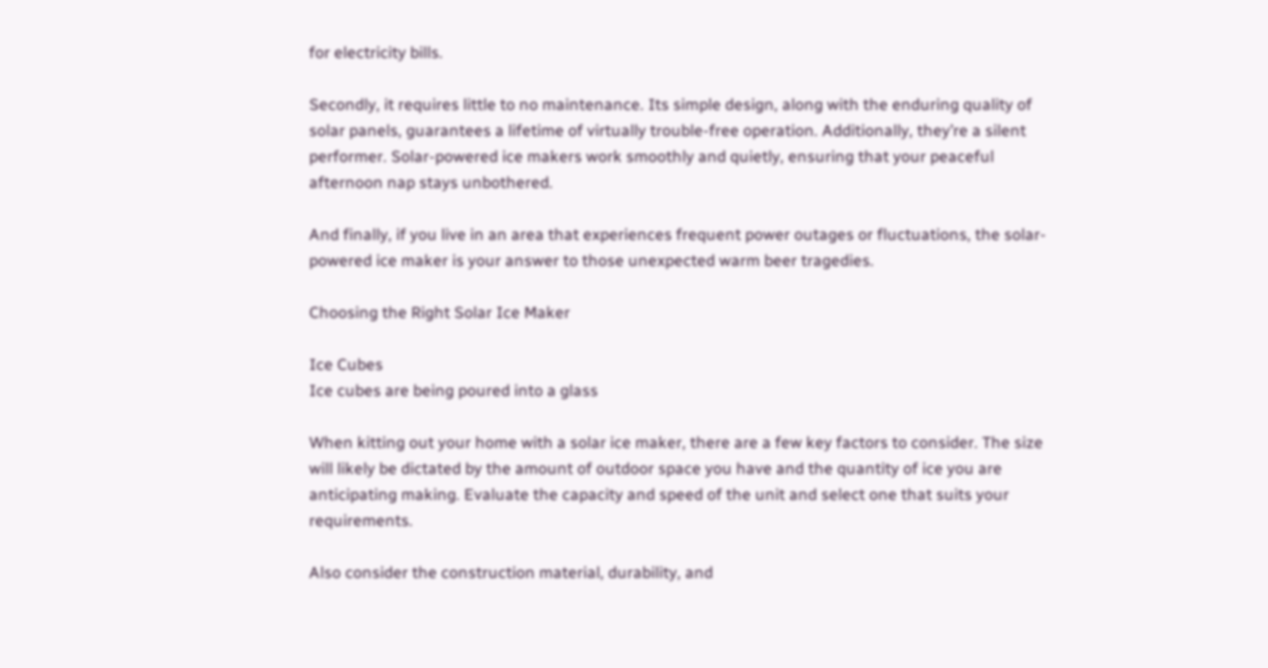for electricity bills.

Secondly, it requires little to no maintenance. Its simple design, along with the enduring quality of solar panels, guarantees a lifetime of virtually trouble-free operation. Additionally, they’re a silent performer. Solar-powered ice makers work smoothly and quietly, ensuring that your peaceful afternoon nap stays unbothered.

And finally, if you live in an area that experiences frequent power outages or fluctuations, the solar-powered ice maker is your answer to those unexpected warm beer tragedies.

Choosing the Right Solar Ice Maker

Ice Cubes
Ice cubes are being poured into a glass

When kitting out your home with a solar ice maker, there are a few key factors to consider. The size will likely be dictated by the amount of outdoor space you have and the quantity of ice you are anticipating making. Evaluate the capacity and speed of the unit and select one that suits your requirements.

Also consider the construction material, durability, and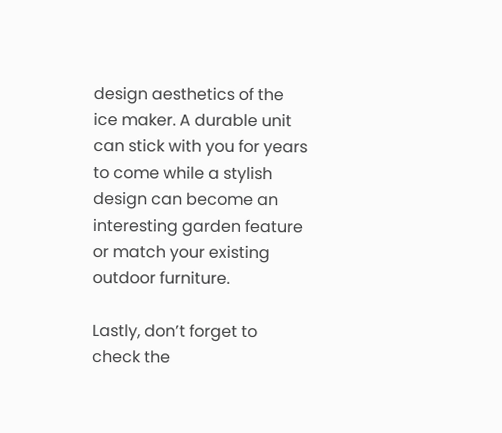design aesthetics of the ice maker. A durable unit can stick with you for years to come while a stylish design can become an interesting garden feature or match your existing outdoor furniture.

Lastly, don’t forget to check the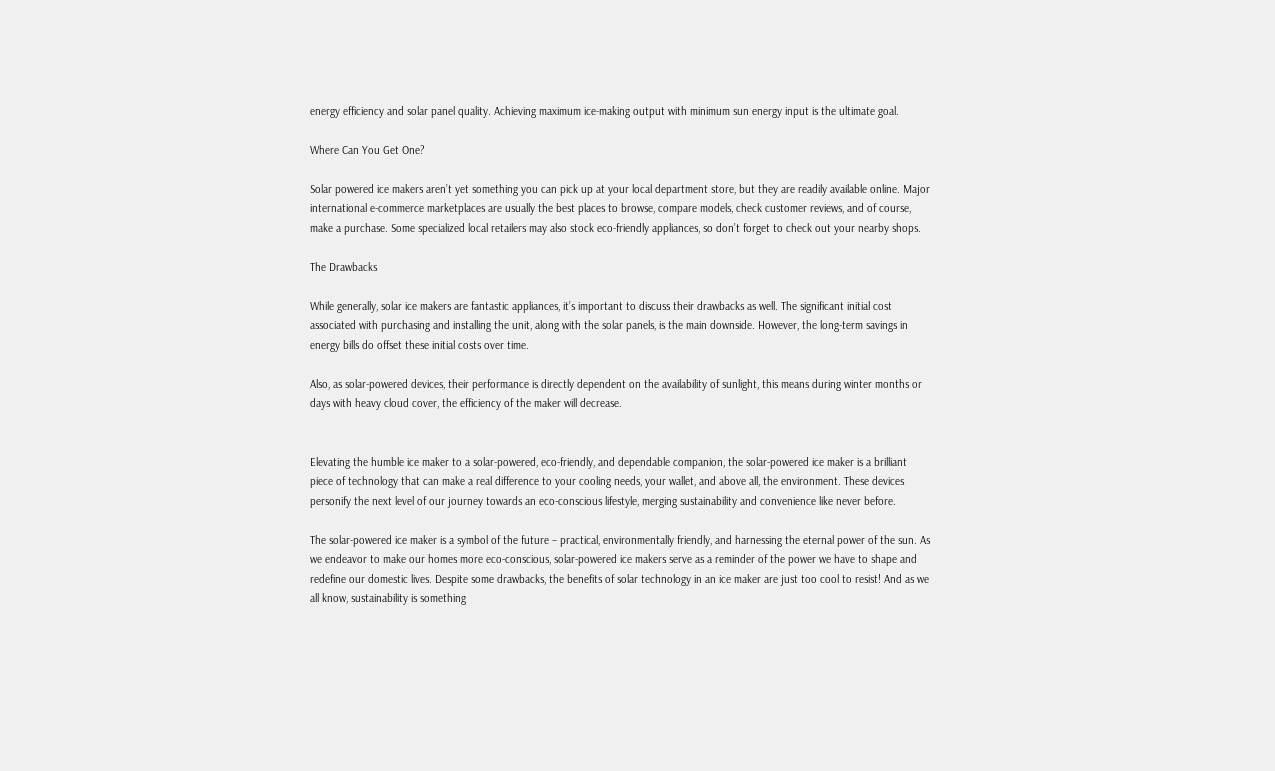energy efficiency and solar panel quality. Achieving maximum ice-making output with minimum sun energy input is the ultimate goal.

Where Can You Get One?

Solar powered ice makers aren’t yet something you can pick up at your local department store, but they are readily available online. Major international e-commerce marketplaces are usually the best places to browse, compare models, check customer reviews, and of course, make a purchase. Some specialized local retailers may also stock eco-friendly appliances, so don’t forget to check out your nearby shops.

The Drawbacks

While generally, solar ice makers are fantastic appliances, it’s important to discuss their drawbacks as well. The significant initial cost associated with purchasing and installing the unit, along with the solar panels, is the main downside. However, the long-term savings in energy bills do offset these initial costs over time.

Also, as solar-powered devices, their performance is directly dependent on the availability of sunlight, this means during winter months or days with heavy cloud cover, the efficiency of the maker will decrease.


Elevating the humble ice maker to a solar-powered, eco-friendly, and dependable companion, the solar-powered ice maker is a brilliant piece of technology that can make a real difference to your cooling needs, your wallet, and above all, the environment. These devices personify the next level of our journey towards an eco-conscious lifestyle, merging sustainability and convenience like never before.

The solar-powered ice maker is a symbol of the future – practical, environmentally friendly, and harnessing the eternal power of the sun. As we endeavor to make our homes more eco-conscious, solar-powered ice makers serve as a reminder of the power we have to shape and redefine our domestic lives. Despite some drawbacks, the benefits of solar technology in an ice maker are just too cool to resist! And as we all know, sustainability is something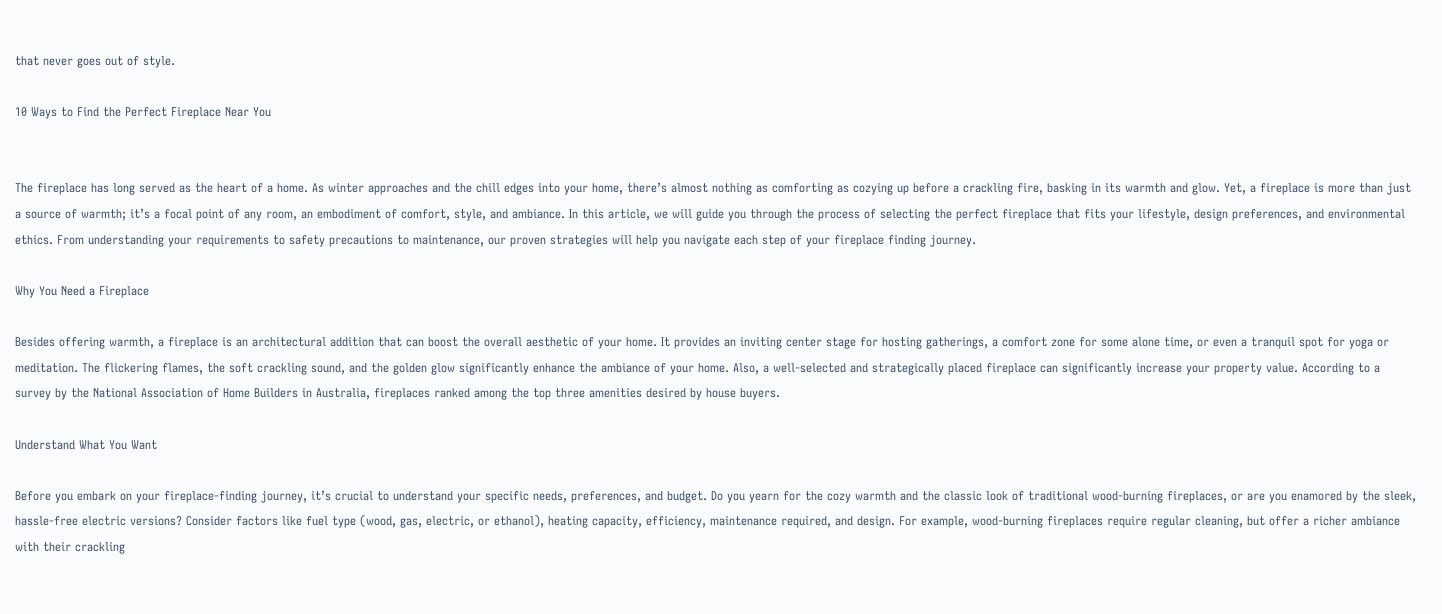that never goes out of style.

10 Ways to Find the Perfect Fireplace Near You


The fireplace has long served as the heart of a home. As winter approaches and the chill edges into your home, there’s almost nothing as comforting as cozying up before a crackling fire, basking in its warmth and glow. Yet, a fireplace is more than just a source of warmth; it’s a focal point of any room, an embodiment of comfort, style, and ambiance. In this article, we will guide you through the process of selecting the perfect fireplace that fits your lifestyle, design preferences, and environmental ethics. From understanding your requirements to safety precautions to maintenance, our proven strategies will help you navigate each step of your fireplace finding journey.

Why You Need a Fireplace

Besides offering warmth, a fireplace is an architectural addition that can boost the overall aesthetic of your home. It provides an inviting center stage for hosting gatherings, a comfort zone for some alone time, or even a tranquil spot for yoga or meditation. The flickering flames, the soft crackling sound, and the golden glow significantly enhance the ambiance of your home. Also, a well-selected and strategically placed fireplace can significantly increase your property value. According to a survey by the National Association of Home Builders in Australia, fireplaces ranked among the top three amenities desired by house buyers.

Understand What You Want

Before you embark on your fireplace-finding journey, it’s crucial to understand your specific needs, preferences, and budget. Do you yearn for the cozy warmth and the classic look of traditional wood-burning fireplaces, or are you enamored by the sleek, hassle-free electric versions? Consider factors like fuel type (wood, gas, electric, or ethanol), heating capacity, efficiency, maintenance required, and design. For example, wood-burning fireplaces require regular cleaning, but offer a richer ambiance with their crackling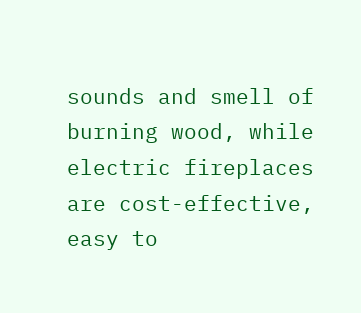sounds and smell of burning wood, while electric fireplaces are cost-effective, easy to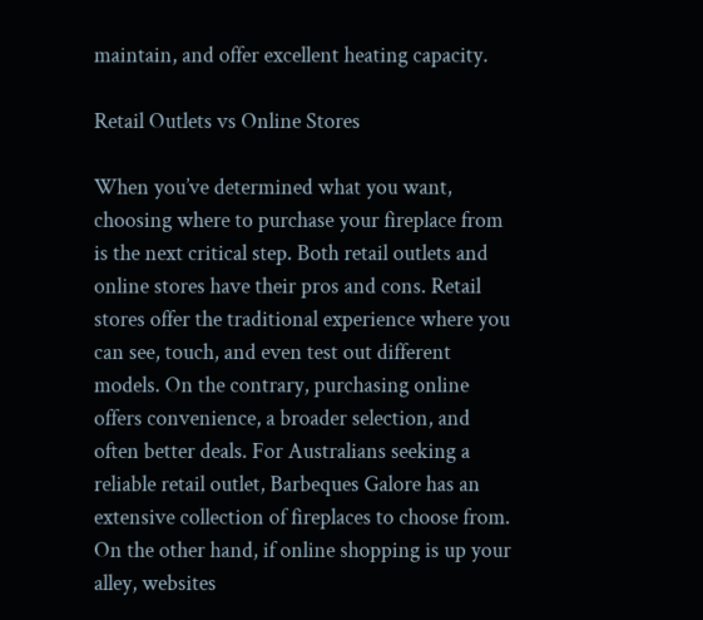maintain, and offer excellent heating capacity.

Retail Outlets vs Online Stores

When you’ve determined what you want, choosing where to purchase your fireplace from is the next critical step. Both retail outlets and online stores have their pros and cons. Retail stores offer the traditional experience where you can see, touch, and even test out different models. On the contrary, purchasing online offers convenience, a broader selection, and often better deals. For Australians seeking a reliable retail outlet, Barbeques Galore has an extensive collection of fireplaces to choose from. On the other hand, if online shopping is up your alley, websites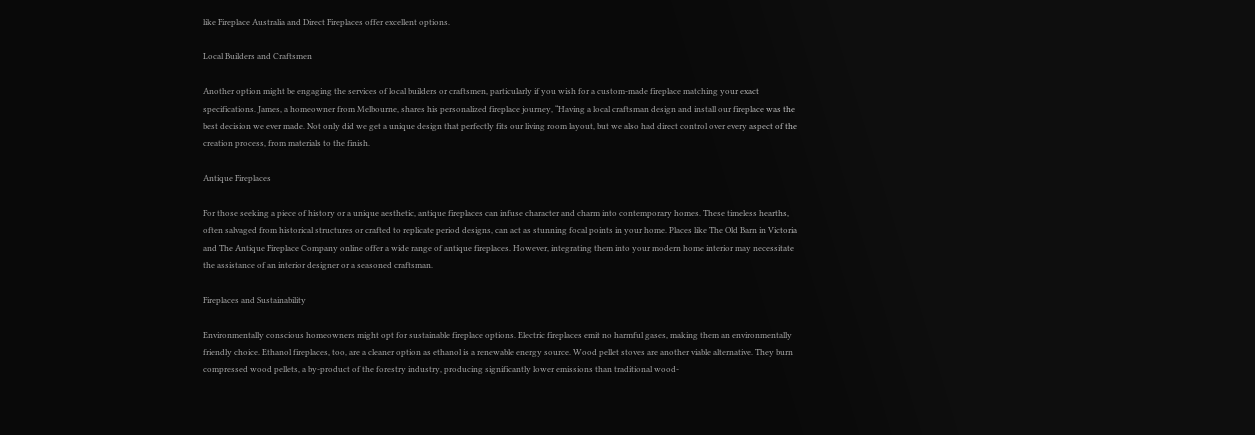like Fireplace Australia and Direct Fireplaces offer excellent options.

Local Builders and Craftsmen

Another option might be engaging the services of local builders or craftsmen, particularly if you wish for a custom-made fireplace matching your exact specifications. James, a homeowner from Melbourne, shares his personalized fireplace journey, “Having a local craftsman design and install our fireplace was the best decision we ever made. Not only did we get a unique design that perfectly fits our living room layout, but we also had direct control over every aspect of the creation process, from materials to the finish.

Antique Fireplaces

For those seeking a piece of history or a unique aesthetic, antique fireplaces can infuse character and charm into contemporary homes. These timeless hearths, often salvaged from historical structures or crafted to replicate period designs, can act as stunning focal points in your home. Places like The Old Barn in Victoria and The Antique Fireplace Company online offer a wide range of antique fireplaces. However, integrating them into your modern home interior may necessitate the assistance of an interior designer or a seasoned craftsman.

Fireplaces and Sustainability

Environmentally conscious homeowners might opt for sustainable fireplace options. Electric fireplaces emit no harmful gases, making them an environmentally friendly choice. Ethanol fireplaces, too, are a cleaner option as ethanol is a renewable energy source. Wood pellet stoves are another viable alternative. They burn compressed wood pellets, a by-product of the forestry industry, producing significantly lower emissions than traditional wood-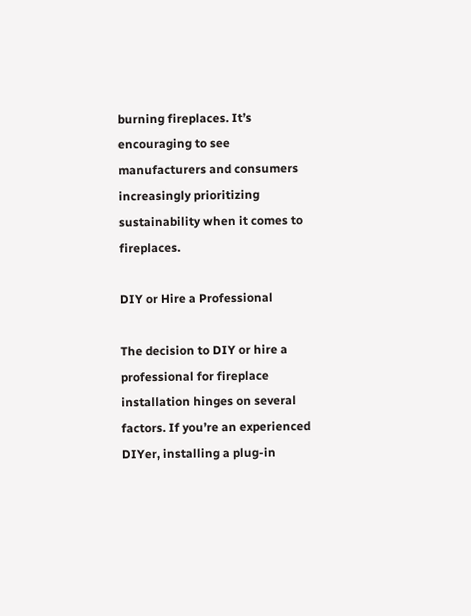burning fireplaces. It’s encouraging to see manufacturers and consumers increasingly prioritizing sustainability when it comes to fireplaces.

DIY or Hire a Professional

The decision to DIY or hire a professional for fireplace installation hinges on several factors. If you’re an experienced DIYer, installing a plug-in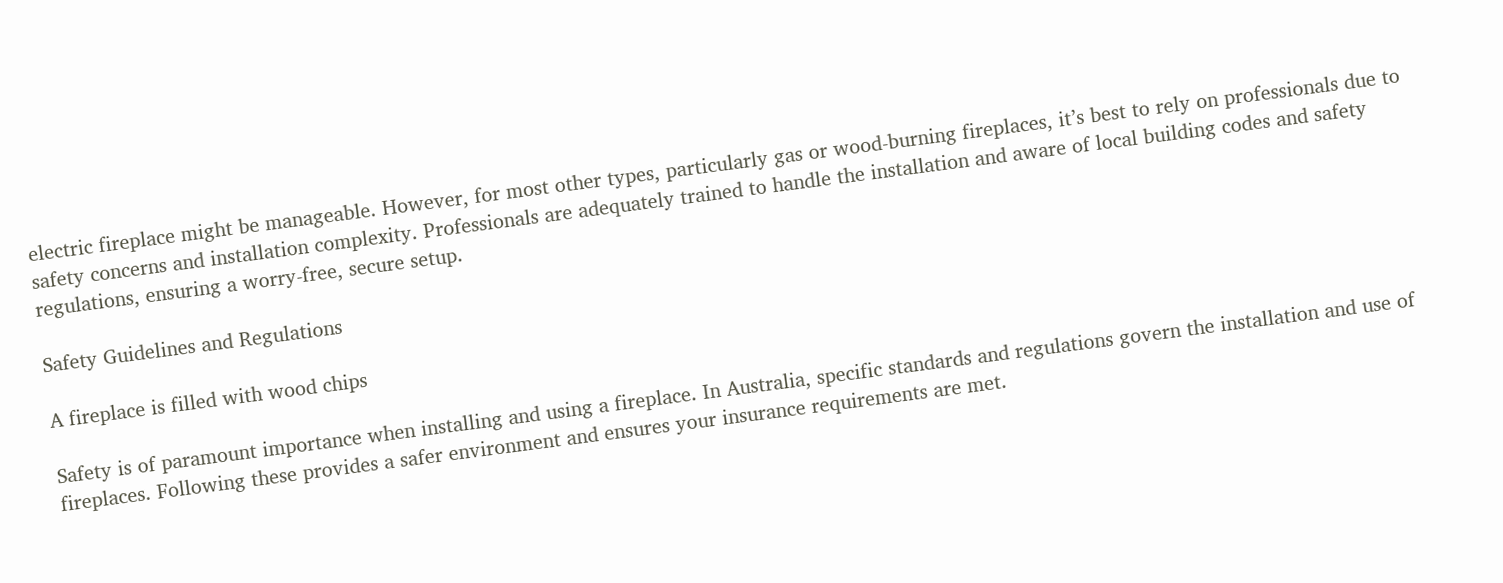electric fireplace might be manageable. However, for most other types, particularly gas or wood-burning fireplaces, it’s best to rely on professionals due to safety concerns and installation complexity. Professionals are adequately trained to handle the installation and aware of local building codes and safety regulations, ensuring a worry-free, secure setup.

Safety Guidelines and Regulations

A fireplace is filled with wood chips

Safety is of paramount importance when installing and using a fireplace. In Australia, specific standards and regulations govern the installation and use of fireplaces. Following these provides a safer environment and ensures your insurance requirements are met.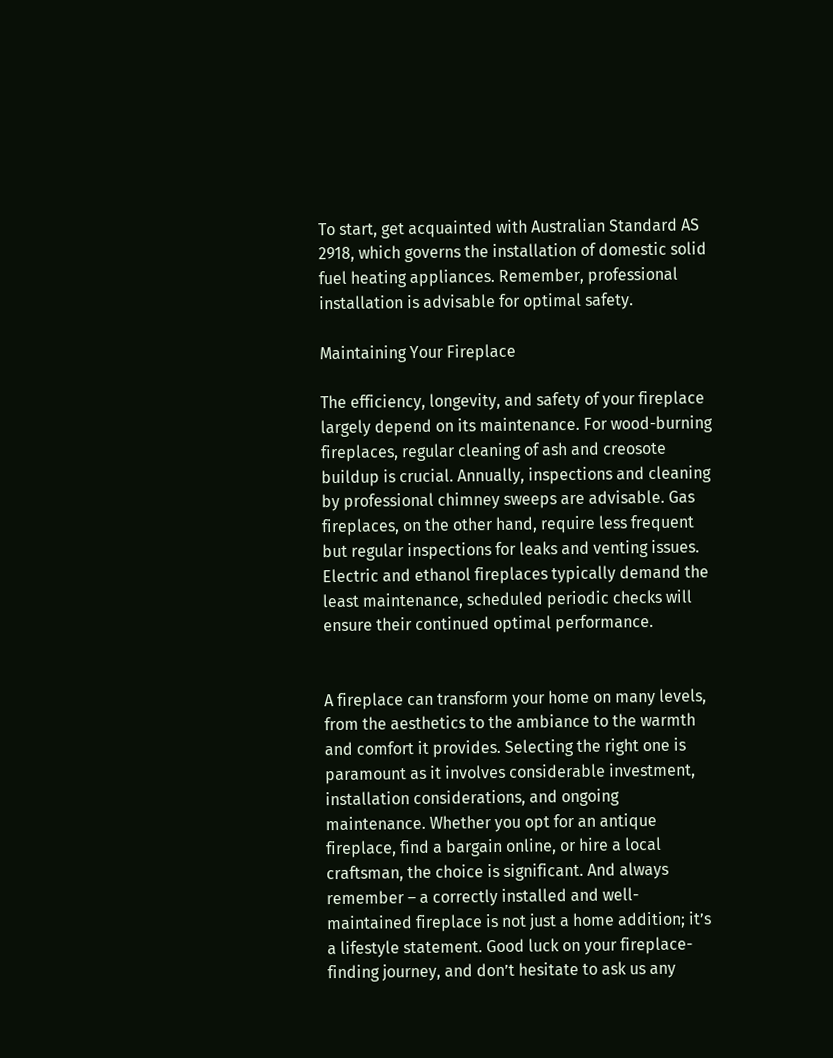To start, get acquainted with Australian Standard AS 2918, which governs the installation of domestic solid fuel heating appliances. Remember, professional installation is advisable for optimal safety.

Maintaining Your Fireplace

The efficiency, longevity, and safety of your fireplace largely depend on its maintenance. For wood-burning fireplaces, regular cleaning of ash and creosote buildup is crucial. Annually, inspections and cleaning by professional chimney sweeps are advisable. Gas fireplaces, on the other hand, require less frequent but regular inspections for leaks and venting issues. Electric and ethanol fireplaces typically demand the least maintenance, scheduled periodic checks will ensure their continued optimal performance.


A fireplace can transform your home on many levels, from the aesthetics to the ambiance to the warmth and comfort it provides. Selecting the right one is paramount as it involves considerable investment, installation considerations, and ongoing maintenance. Whether you opt for an antique fireplace, find a bargain online, or hire a local craftsman, the choice is significant. And always remember – a correctly installed and well-maintained fireplace is not just a home addition; it’s a lifestyle statement. Good luck on your fireplace-finding journey, and don’t hesitate to ask us any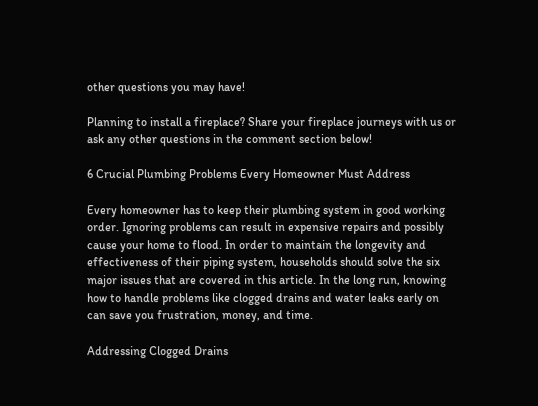other questions you may have!

Planning to install a fireplace? Share your fireplace journeys with us or ask any other questions in the comment section below!

6 Crucial Plumbing Problems Every Homeowner Must Address

Every homeowner has to keep their plumbing system in good working order. Ignoring problems can result in expensive repairs and possibly cause your home to flood. In order to maintain the longevity and effectiveness of their piping system, households should solve the six major issues that are covered in this article. In the long run, knowing how to handle problems like clogged drains and water leaks early on can save you frustration, money, and time.

Addressing Clogged Drains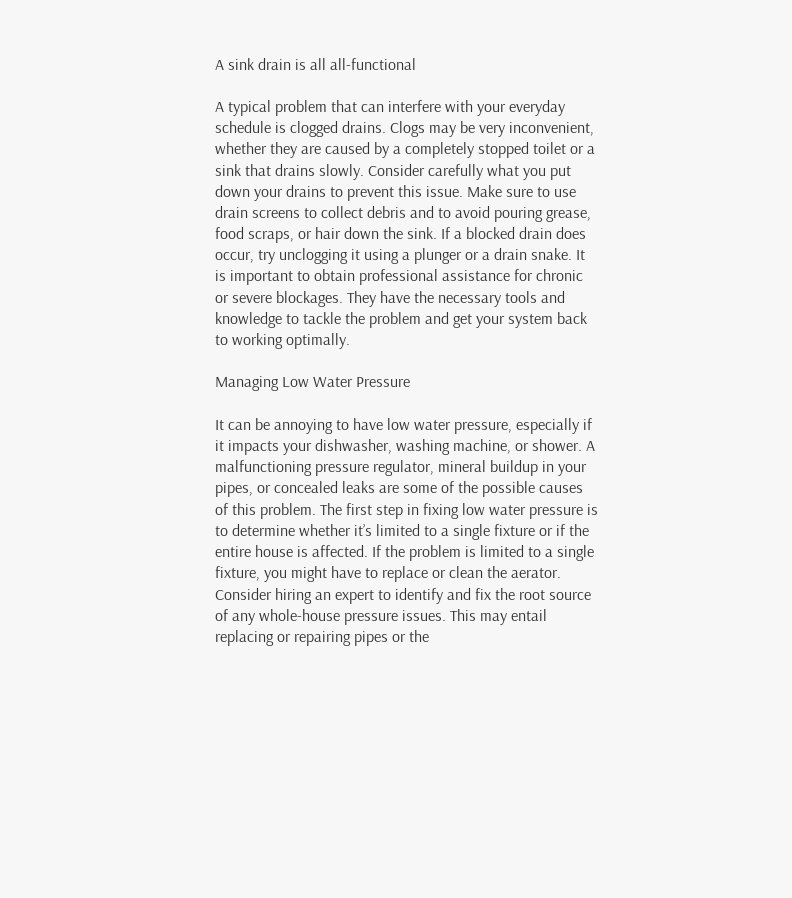A sink drain is all all-functional

A typical problem that can interfere with your everyday schedule is clogged drains. Clogs may be very inconvenient, whether they are caused by a completely stopped toilet or a sink that drains slowly. Consider carefully what you put down your drains to prevent this issue. Make sure to use drain screens to collect debris and to avoid pouring grease, food scraps, or hair down the sink. If a blocked drain does occur, try unclogging it using a plunger or a drain snake. It is important to obtain professional assistance for chronic or severe blockages. They have the necessary tools and knowledge to tackle the problem and get your system back to working optimally.

Managing Low Water Pressure

It can be annoying to have low water pressure, especially if it impacts your dishwasher, washing machine, or shower. A malfunctioning pressure regulator, mineral buildup in your pipes, or concealed leaks are some of the possible causes of this problem. The first step in fixing low water pressure is to determine whether it’s limited to a single fixture or if the entire house is affected. If the problem is limited to a single fixture, you might have to replace or clean the aerator. Consider hiring an expert to identify and fix the root source of any whole-house pressure issues. This may entail replacing or repairing pipes or the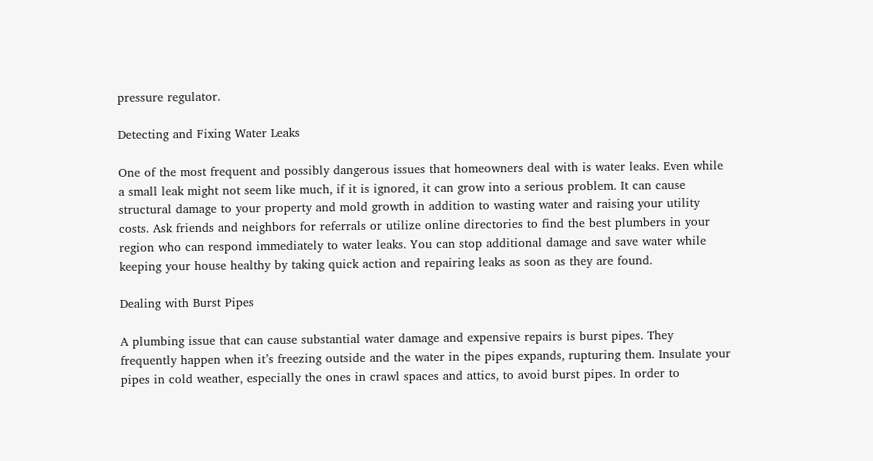pressure regulator.

Detecting and Fixing Water Leaks

One of the most frequent and possibly dangerous issues that homeowners deal with is water leaks. Even while a small leak might not seem like much, if it is ignored, it can grow into a serious problem. It can cause structural damage to your property and mold growth in addition to wasting water and raising your utility costs. Ask friends and neighbors for referrals or utilize online directories to find the best plumbers in your region who can respond immediately to water leaks. You can stop additional damage and save water while keeping your house healthy by taking quick action and repairing leaks as soon as they are found.

Dealing with Burst Pipes

A plumbing issue that can cause substantial water damage and expensive repairs is burst pipes. They frequently happen when it’s freezing outside and the water in the pipes expands, rupturing them. Insulate your pipes in cold weather, especially the ones in crawl spaces and attics, to avoid burst pipes. In order to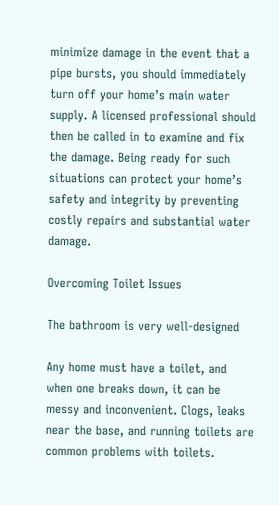minimize damage in the event that a pipe bursts, you should immediately turn off your home’s main water supply. A licensed professional should then be called in to examine and fix the damage. Being ready for such situations can protect your home’s safety and integrity by preventing costly repairs and substantial water damage.

Overcoming Toilet Issues

The bathroom is very well-designed

Any home must have a toilet, and when one breaks down, it can be messy and inconvenient. Clogs, leaks near the base, and running toilets are common problems with toilets.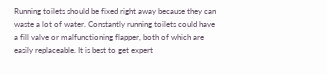Running toilets should be fixed right away because they can waste a lot of water. Constantly running toilets could have a fill valve or malfunctioning flapper, both of which are easily replaceable. It is best to get expert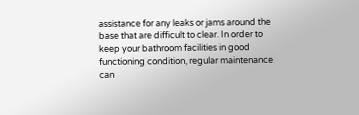assistance for any leaks or jams around the base that are difficult to clear. In order to keep your bathroom facilities in good functioning condition, regular maintenance can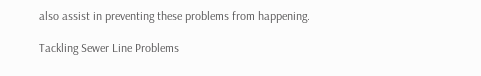also assist in preventing these problems from happening.

Tackling Sewer Line Problems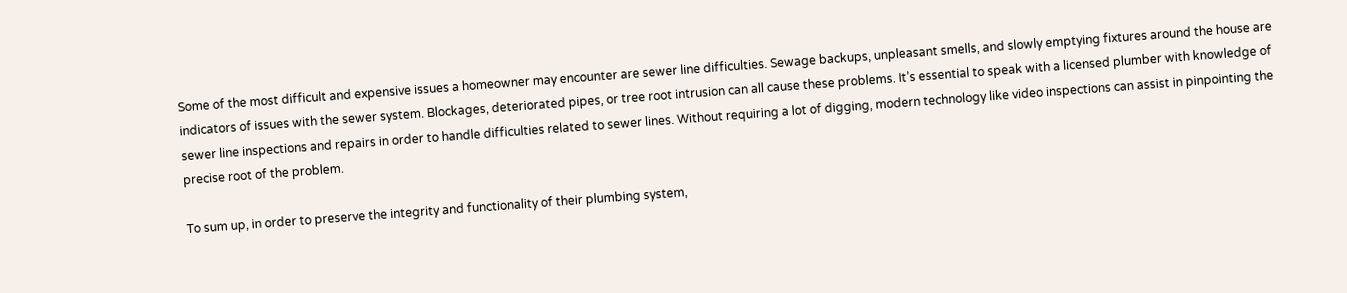Some of the most difficult and expensive issues a homeowner may encounter are sewer line difficulties. Sewage backups, unpleasant smells, and slowly emptying fixtures around the house are indicators of issues with the sewer system. Blockages, deteriorated pipes, or tree root intrusion can all cause these problems. It’s essential to speak with a licensed plumber with knowledge of sewer line inspections and repairs in order to handle difficulties related to sewer lines. Without requiring a lot of digging, modern technology like video inspections can assist in pinpointing the precise root of the problem.

To sum up, in order to preserve the integrity and functionality of their plumbing system,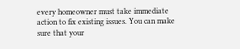every homeowner must take immediate action to fix existing issues. You can make sure that your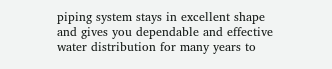piping system stays in excellent shape and gives you dependable and effective water distribution for many years to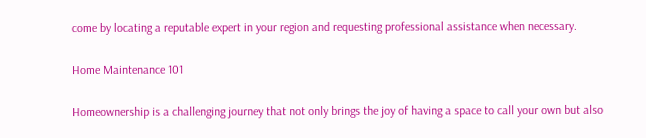come by locating a reputable expert in your region and requesting professional assistance when necessary.

Home Maintenance 101

Homeownership is a challenging journey that not only brings the joy of having a space to call your own but also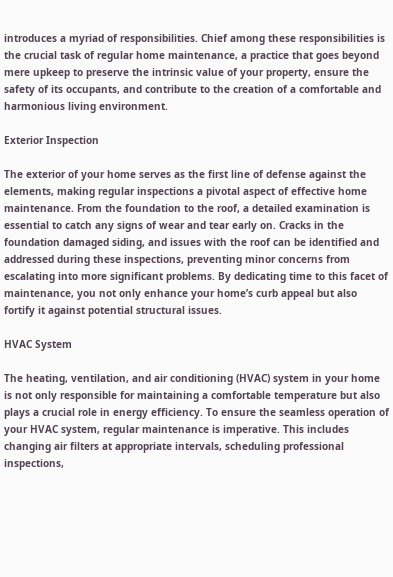introduces a myriad of responsibilities. Chief among these responsibilities is the crucial task of regular home maintenance, a practice that goes beyond mere upkeep to preserve the intrinsic value of your property, ensure the safety of its occupants, and contribute to the creation of a comfortable and harmonious living environment.

Exterior Inspection

The exterior of your home serves as the first line of defense against the elements, making regular inspections a pivotal aspect of effective home maintenance. From the foundation to the roof, a detailed examination is essential to catch any signs of wear and tear early on. Cracks in the foundation damaged siding, and issues with the roof can be identified and addressed during these inspections, preventing minor concerns from escalating into more significant problems. By dedicating time to this facet of maintenance, you not only enhance your home’s curb appeal but also fortify it against potential structural issues.

HVAC System

The heating, ventilation, and air conditioning (HVAC) system in your home is not only responsible for maintaining a comfortable temperature but also plays a crucial role in energy efficiency. To ensure the seamless operation of your HVAC system, regular maintenance is imperative. This includes changing air filters at appropriate intervals, scheduling professional inspections,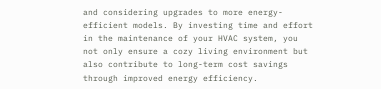and considering upgrades to more energy-efficient models. By investing time and effort in the maintenance of your HVAC system, you not only ensure a cozy living environment but also contribute to long-term cost savings through improved energy efficiency.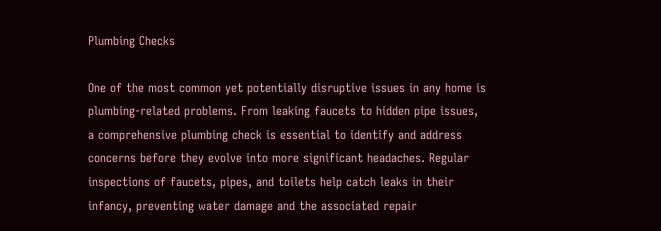Plumbing Checks

One of the most common yet potentially disruptive issues in any home is plumbing-related problems. From leaking faucets to hidden pipe issues, a comprehensive plumbing check is essential to identify and address concerns before they evolve into more significant headaches. Regular inspections of faucets, pipes, and toilets help catch leaks in their infancy, preventing water damage and the associated repair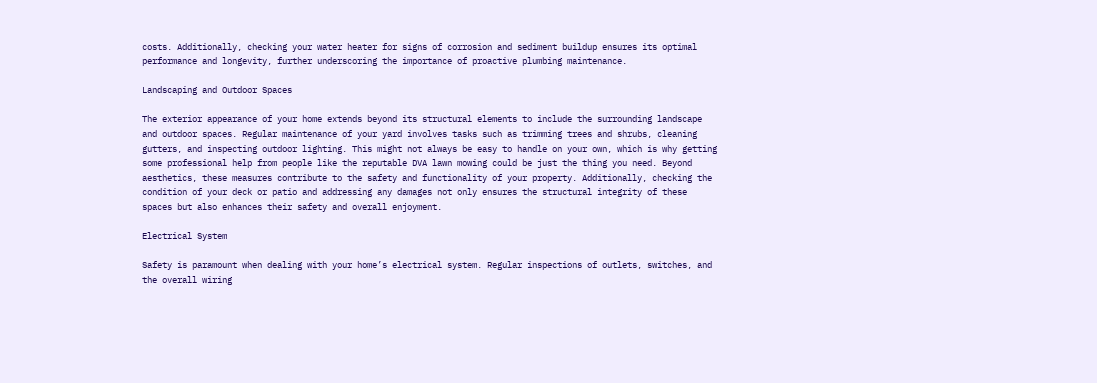costs. Additionally, checking your water heater for signs of corrosion and sediment buildup ensures its optimal performance and longevity, further underscoring the importance of proactive plumbing maintenance.

Landscaping and Outdoor Spaces

The exterior appearance of your home extends beyond its structural elements to include the surrounding landscape and outdoor spaces. Regular maintenance of your yard involves tasks such as trimming trees and shrubs, cleaning gutters, and inspecting outdoor lighting. This might not always be easy to handle on your own, which is why getting some professional help from people like the reputable DVA lawn mowing could be just the thing you need. Beyond aesthetics, these measures contribute to the safety and functionality of your property. Additionally, checking the condition of your deck or patio and addressing any damages not only ensures the structural integrity of these spaces but also enhances their safety and overall enjoyment.

Electrical System

Safety is paramount when dealing with your home’s electrical system. Regular inspections of outlets, switches, and the overall wiring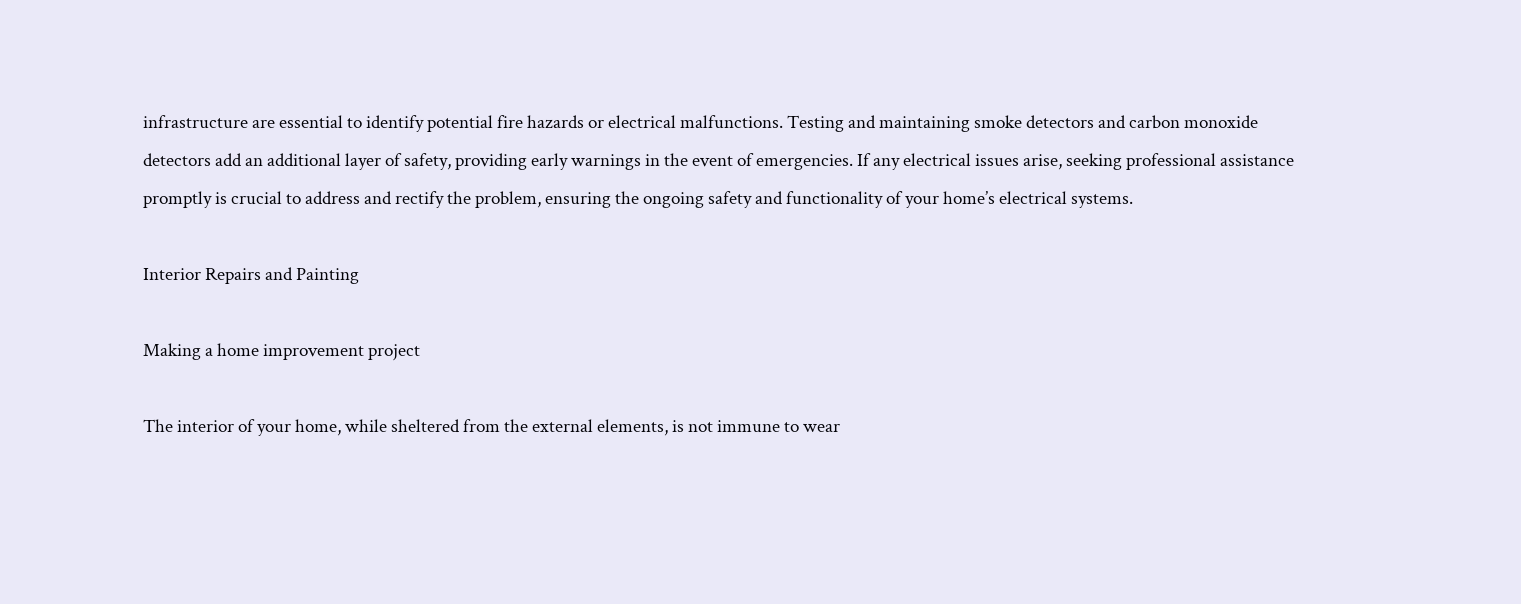infrastructure are essential to identify potential fire hazards or electrical malfunctions. Testing and maintaining smoke detectors and carbon monoxide detectors add an additional layer of safety, providing early warnings in the event of emergencies. If any electrical issues arise, seeking professional assistance promptly is crucial to address and rectify the problem, ensuring the ongoing safety and functionality of your home’s electrical systems.

Interior Repairs and Painting

Making a home improvement project

The interior of your home, while sheltered from the external elements, is not immune to wear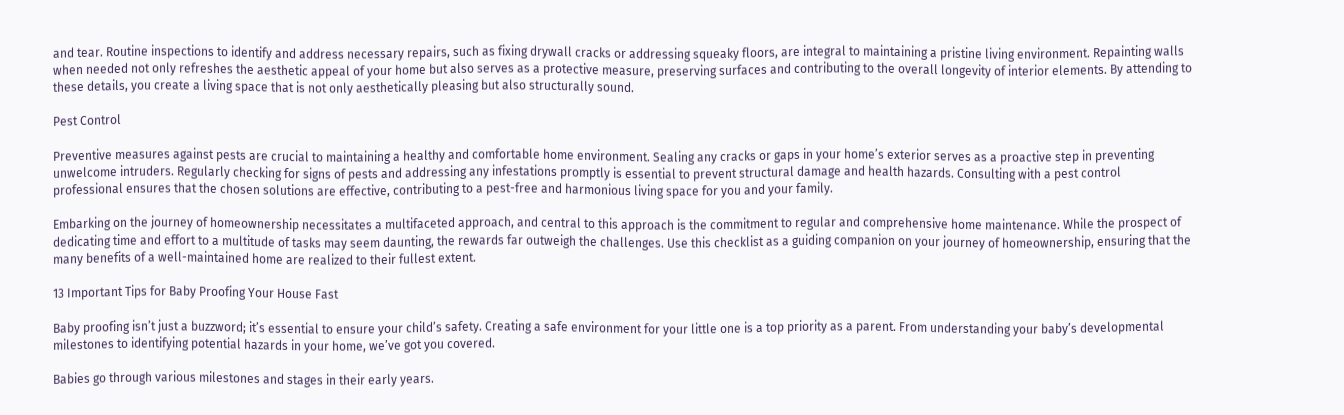and tear. Routine inspections to identify and address necessary repairs, such as fixing drywall cracks or addressing squeaky floors, are integral to maintaining a pristine living environment. Repainting walls when needed not only refreshes the aesthetic appeal of your home but also serves as a protective measure, preserving surfaces and contributing to the overall longevity of interior elements. By attending to these details, you create a living space that is not only aesthetically pleasing but also structurally sound.

Pest Control

Preventive measures against pests are crucial to maintaining a healthy and comfortable home environment. Sealing any cracks or gaps in your home’s exterior serves as a proactive step in preventing unwelcome intruders. Regularly checking for signs of pests and addressing any infestations promptly is essential to prevent structural damage and health hazards. Consulting with a pest control professional ensures that the chosen solutions are effective, contributing to a pest-free and harmonious living space for you and your family.

Embarking on the journey of homeownership necessitates a multifaceted approach, and central to this approach is the commitment to regular and comprehensive home maintenance. While the prospect of dedicating time and effort to a multitude of tasks may seem daunting, the rewards far outweigh the challenges. Use this checklist as a guiding companion on your journey of homeownership, ensuring that the many benefits of a well-maintained home are realized to their fullest extent.

13 Important Tips for Baby Proofing Your House Fast

Baby proofing isn’t just a buzzword; it’s essential to ensure your child’s safety. Creating a safe environment for your little one is a top priority as a parent. From understanding your baby’s developmental milestones to identifying potential hazards in your home, we’ve got you covered.

Babies go through various milestones and stages in their early years.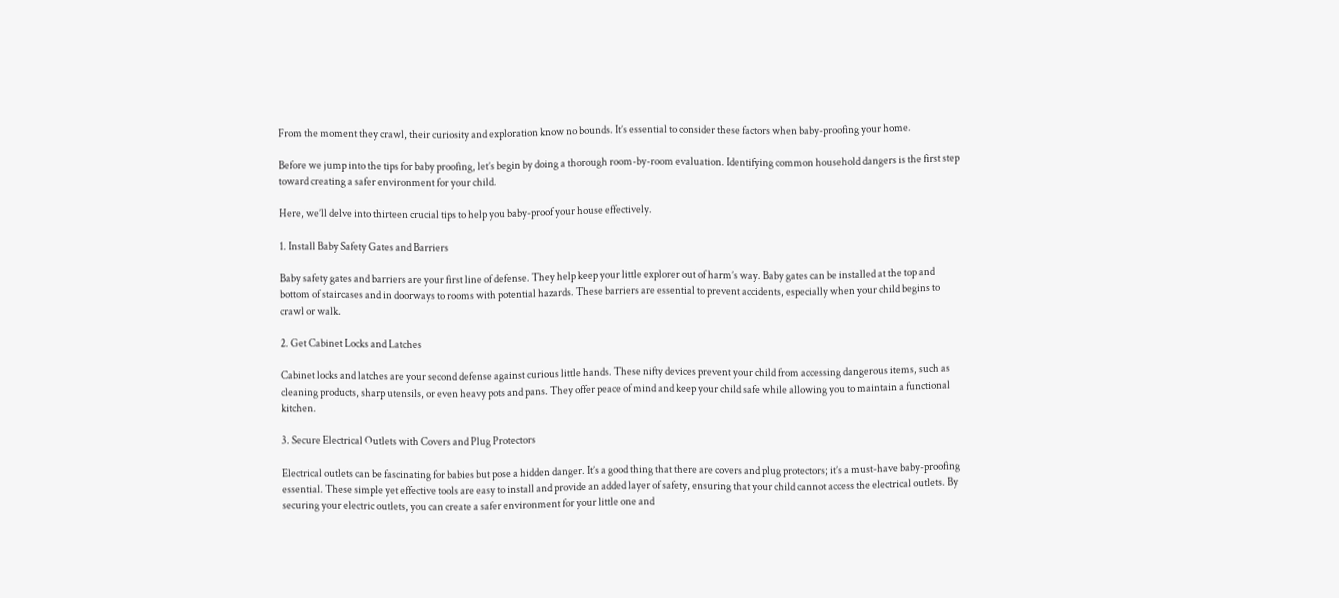From the moment they crawl, their curiosity and exploration know no bounds. It’s essential to consider these factors when baby-proofing your home.

Before we jump into the tips for baby proofing, let’s begin by doing a thorough room-by-room evaluation. Identifying common household dangers is the first step toward creating a safer environment for your child.

Here, we’ll delve into thirteen crucial tips to help you baby-proof your house effectively.

1. Install Baby Safety Gates and Barriers

Baby safety gates and barriers are your first line of defense. They help keep your little explorer out of harm’s way. Baby gates can be installed at the top and bottom of staircases and in doorways to rooms with potential hazards. These barriers are essential to prevent accidents, especially when your child begins to crawl or walk.

2. Get Cabinet Locks and Latches

Cabinet locks and latches are your second defense against curious little hands. These nifty devices prevent your child from accessing dangerous items, such as cleaning products, sharp utensils, or even heavy pots and pans. They offer peace of mind and keep your child safe while allowing you to maintain a functional kitchen.

3. Secure Electrical Outlets with Covers and Plug Protectors

Electrical outlets can be fascinating for babies but pose a hidden danger. It’s a good thing that there are covers and plug protectors; it’s a must-have baby-proofing essential. These simple yet effective tools are easy to install and provide an added layer of safety, ensuring that your child cannot access the electrical outlets. By securing your electric outlets, you can create a safer environment for your little one and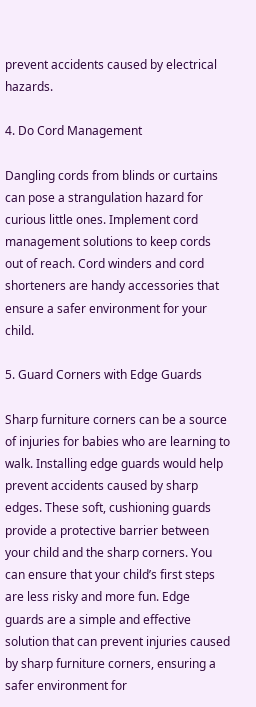prevent accidents caused by electrical hazards.

4. Do Cord Management

Dangling cords from blinds or curtains can pose a strangulation hazard for curious little ones. Implement cord management solutions to keep cords out of reach. Cord winders and cord shorteners are handy accessories that ensure a safer environment for your child.

5. Guard Corners with Edge Guards

Sharp furniture corners can be a source of injuries for babies who are learning to walk. Installing edge guards would help prevent accidents caused by sharp edges. These soft, cushioning guards provide a protective barrier between your child and the sharp corners. You can ensure that your child’s first steps are less risky and more fun. Edge guards are a simple and effective solution that can prevent injuries caused by sharp furniture corners, ensuring a safer environment for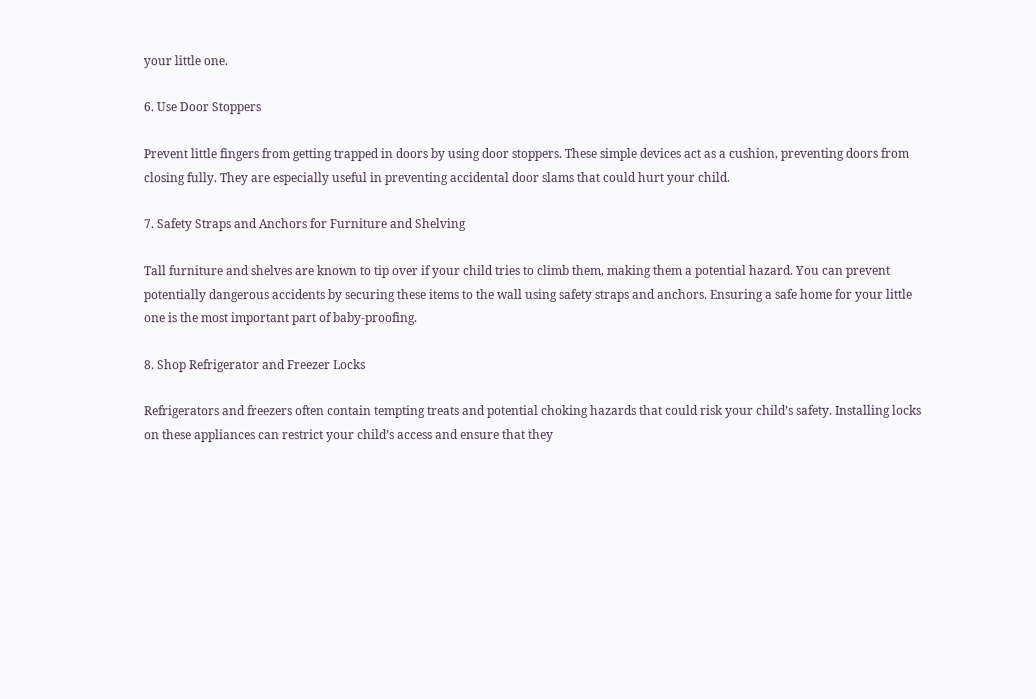your little one.

6. Use Door Stoppers

Prevent little fingers from getting trapped in doors by using door stoppers. These simple devices act as a cushion, preventing doors from closing fully. They are especially useful in preventing accidental door slams that could hurt your child.

7. Safety Straps and Anchors for Furniture and Shelving

Tall furniture and shelves are known to tip over if your child tries to climb them, making them a potential hazard. You can prevent potentially dangerous accidents by securing these items to the wall using safety straps and anchors. Ensuring a safe home for your little one is the most important part of baby-proofing.

8. Shop Refrigerator and Freezer Locks

Refrigerators and freezers often contain tempting treats and potential choking hazards that could risk your child’s safety. Installing locks on these appliances can restrict your child’s access and ensure that they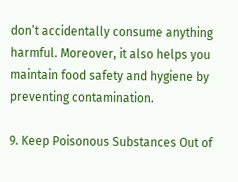don’t accidentally consume anything harmful. Moreover, it also helps you maintain food safety and hygiene by preventing contamination.

9. Keep Poisonous Substances Out of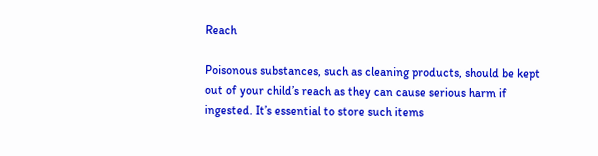Reach

Poisonous substances, such as cleaning products, should be kept out of your child’s reach as they can cause serious harm if ingested. It’s essential to store such items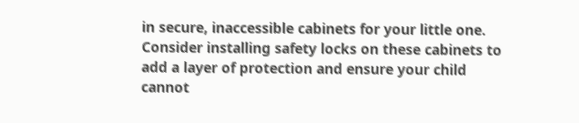in secure, inaccessible cabinets for your little one. Consider installing safety locks on these cabinets to add a layer of protection and ensure your child cannot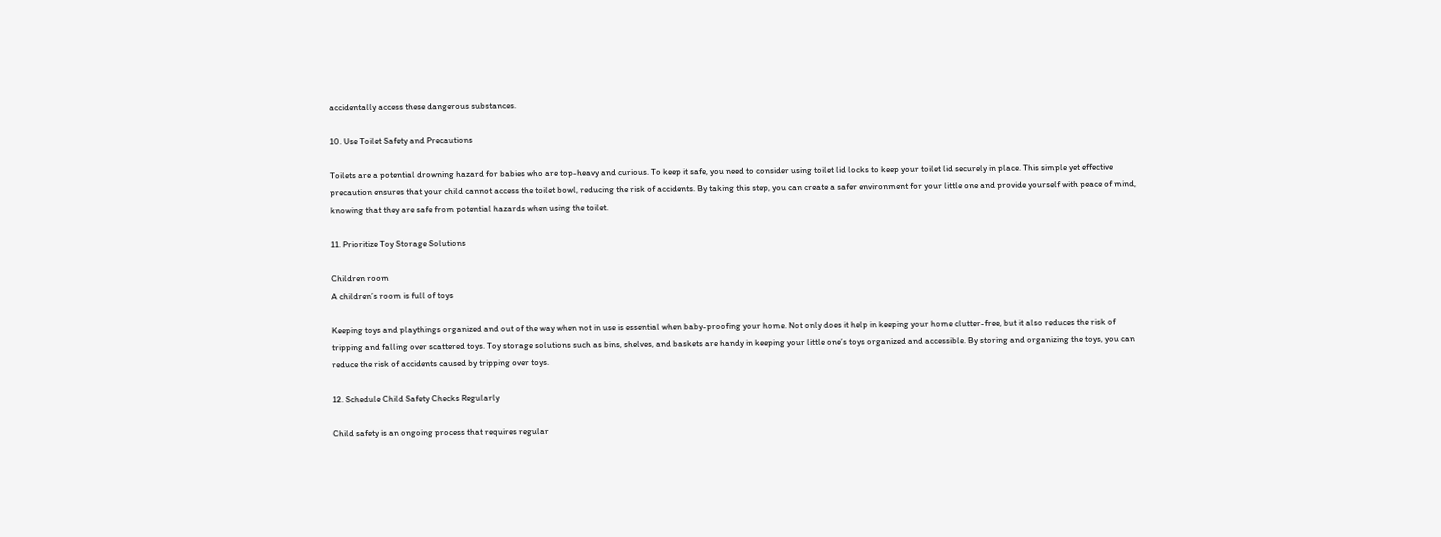accidentally access these dangerous substances.

10. Use Toilet Safety and Precautions

Toilets are a potential drowning hazard for babies who are top-heavy and curious. To keep it safe, you need to consider using toilet lid locks to keep your toilet lid securely in place. This simple yet effective precaution ensures that your child cannot access the toilet bowl, reducing the risk of accidents. By taking this step, you can create a safer environment for your little one and provide yourself with peace of mind, knowing that they are safe from potential hazards when using the toilet.

11. Prioritize Toy Storage Solutions

Children room
A children’s room is full of toys

Keeping toys and playthings organized and out of the way when not in use is essential when baby-proofing your home. Not only does it help in keeping your home clutter-free, but it also reduces the risk of tripping and falling over scattered toys. Toy storage solutions such as bins, shelves, and baskets are handy in keeping your little one’s toys organized and accessible. By storing and organizing the toys, you can reduce the risk of accidents caused by tripping over toys.

12. Schedule Child Safety Checks Regularly

Child safety is an ongoing process that requires regular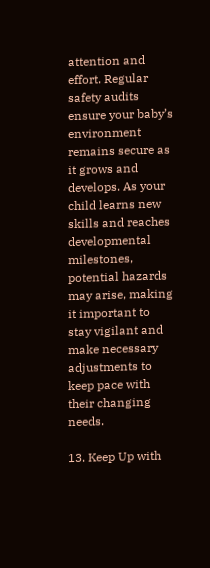attention and effort. Regular safety audits ensure your baby’s environment remains secure as it grows and develops. As your child learns new skills and reaches developmental milestones, potential hazards may arise, making it important to stay vigilant and make necessary adjustments to keep pace with their changing needs.

13. Keep Up with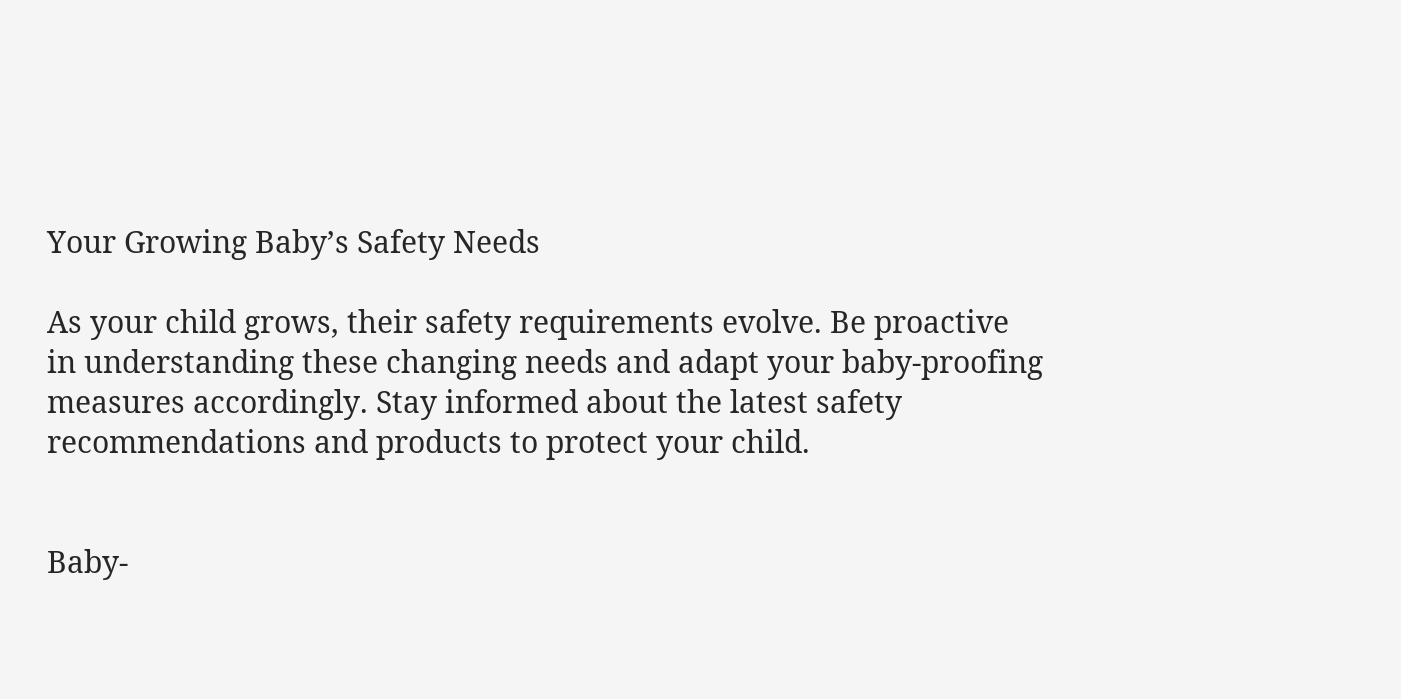Your Growing Baby’s Safety Needs

As your child grows, their safety requirements evolve. Be proactive in understanding these changing needs and adapt your baby-proofing measures accordingly. Stay informed about the latest safety recommendations and products to protect your child.


Baby-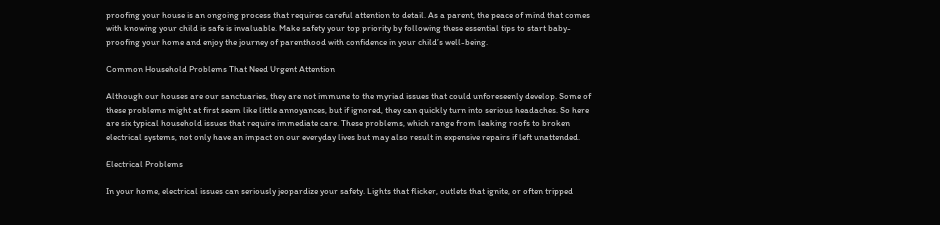proofing your house is an ongoing process that requires careful attention to detail. As a parent, the peace of mind that comes with knowing your child is safe is invaluable. Make safety your top priority by following these essential tips to start baby-proofing your home and enjoy the journey of parenthood with confidence in your child’s well-being.

Common Household Problems That Need Urgent Attention

Although our houses are our sanctuaries, they are not immune to the myriad issues that could unforeseenly develop. Some of these problems might at first seem like little annoyances, but if ignored, they can quickly turn into serious headaches. So here are six typical household issues that require immediate care. These problems, which range from leaking roofs to broken electrical systems, not only have an impact on our everyday lives but may also result in expensive repairs if left unattended.

Electrical Problems

In your home, electrical issues can seriously jeopardize your safety. Lights that flicker, outlets that ignite, or often tripped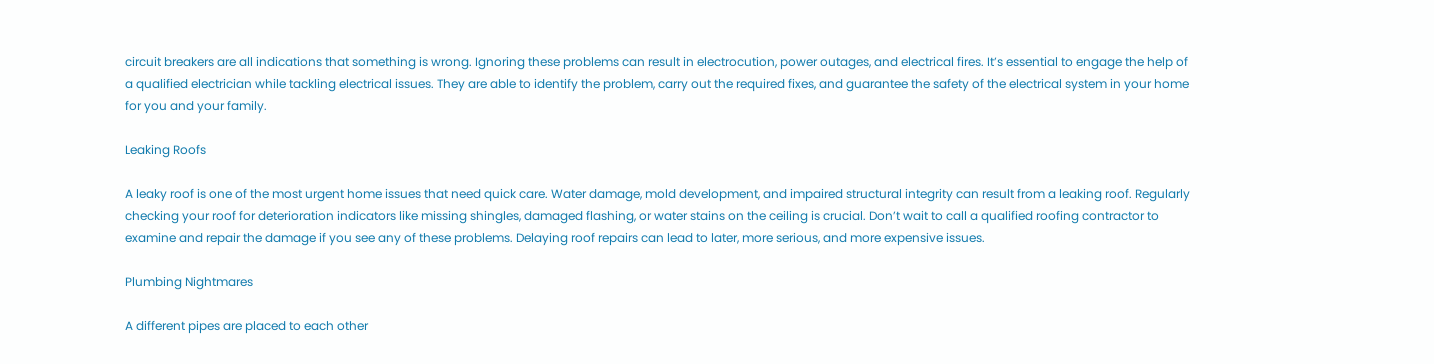circuit breakers are all indications that something is wrong. Ignoring these problems can result in electrocution, power outages, and electrical fires. It’s essential to engage the help of a qualified electrician while tackling electrical issues. They are able to identify the problem, carry out the required fixes, and guarantee the safety of the electrical system in your home for you and your family.

Leaking Roofs

A leaky roof is one of the most urgent home issues that need quick care. Water damage, mold development, and impaired structural integrity can result from a leaking roof. Regularly checking your roof for deterioration indicators like missing shingles, damaged flashing, or water stains on the ceiling is crucial. Don’t wait to call a qualified roofing contractor to examine and repair the damage if you see any of these problems. Delaying roof repairs can lead to later, more serious, and more expensive issues.

Plumbing Nightmares

A different pipes are placed to each other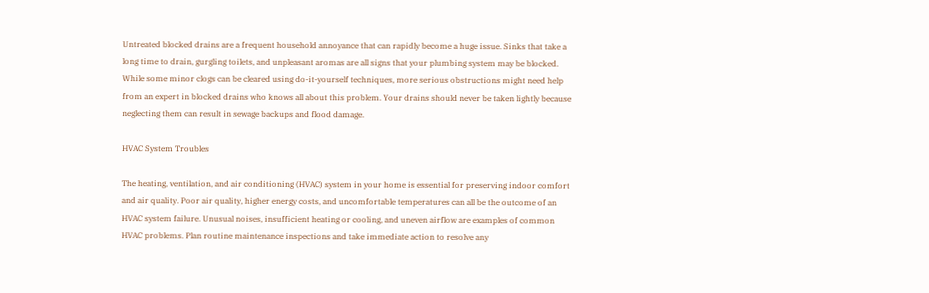Untreated blocked drains are a frequent household annoyance that can rapidly become a huge issue. Sinks that take a long time to drain, gurgling toilets, and unpleasant aromas are all signs that your plumbing system may be blocked. While some minor clogs can be cleared using do-it-yourself techniques, more serious obstructions might need help from an expert in blocked drains who knows all about this problem. Your drains should never be taken lightly because neglecting them can result in sewage backups and flood damage.

HVAC System Troubles

The heating, ventilation, and air conditioning (HVAC) system in your home is essential for preserving indoor comfort and air quality. Poor air quality, higher energy costs, and uncomfortable temperatures can all be the outcome of an HVAC system failure. Unusual noises, insufficient heating or cooling, and uneven airflow are examples of common HVAC problems. Plan routine maintenance inspections and take immediate action to resolve any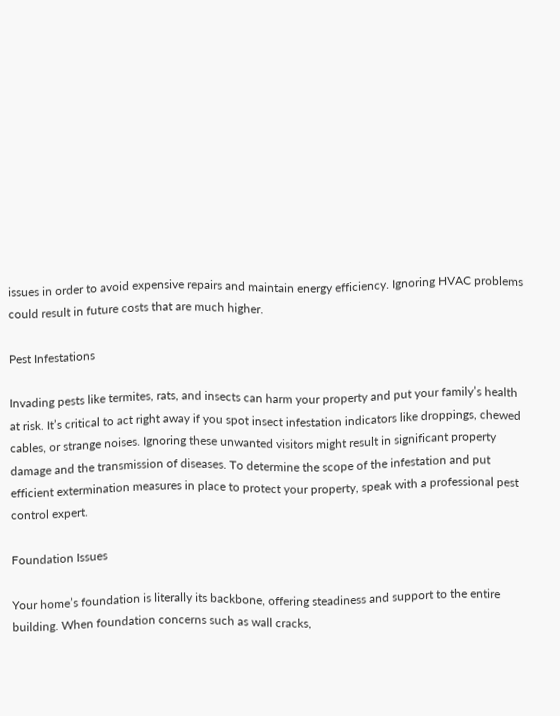issues in order to avoid expensive repairs and maintain energy efficiency. Ignoring HVAC problems could result in future costs that are much higher.

Pest Infestations

Invading pests like termites, rats, and insects can harm your property and put your family’s health at risk. It’s critical to act right away if you spot insect infestation indicators like droppings, chewed cables, or strange noises. Ignoring these unwanted visitors might result in significant property damage and the transmission of diseases. To determine the scope of the infestation and put efficient extermination measures in place to protect your property, speak with a professional pest control expert.

Foundation Issues

Your home’s foundation is literally its backbone, offering steadiness and support to the entire building. When foundation concerns such as wall cracks,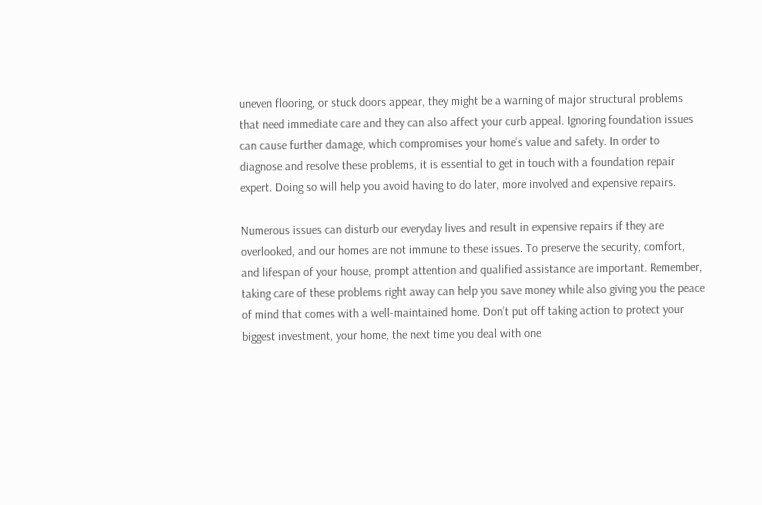uneven flooring, or stuck doors appear, they might be a warning of major structural problems that need immediate care and they can also affect your curb appeal. Ignoring foundation issues can cause further damage, which compromises your home’s value and safety. In order to diagnose and resolve these problems, it is essential to get in touch with a foundation repair expert. Doing so will help you avoid having to do later, more involved and expensive repairs.

Numerous issues can disturb our everyday lives and result in expensive repairs if they are overlooked, and our homes are not immune to these issues. To preserve the security, comfort, and lifespan of your house, prompt attention and qualified assistance are important. Remember, taking care of these problems right away can help you save money while also giving you the peace of mind that comes with a well-maintained home. Don’t put off taking action to protect your biggest investment, your home, the next time you deal with one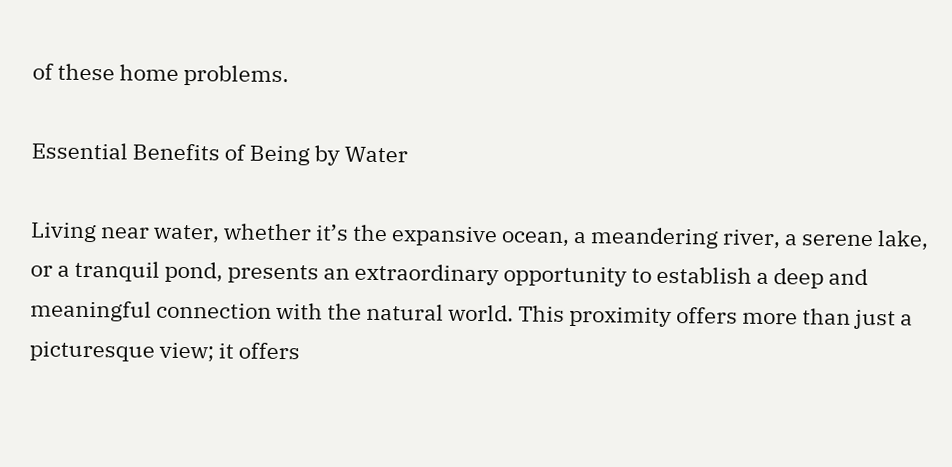of these home problems.

Essential Benefits of Being by Water

Living near water, whether it’s the expansive ocean, a meandering river, a serene lake, or a tranquil pond, presents an extraordinary opportunity to establish a deep and meaningful connection with the natural world. This proximity offers more than just a picturesque view; it offers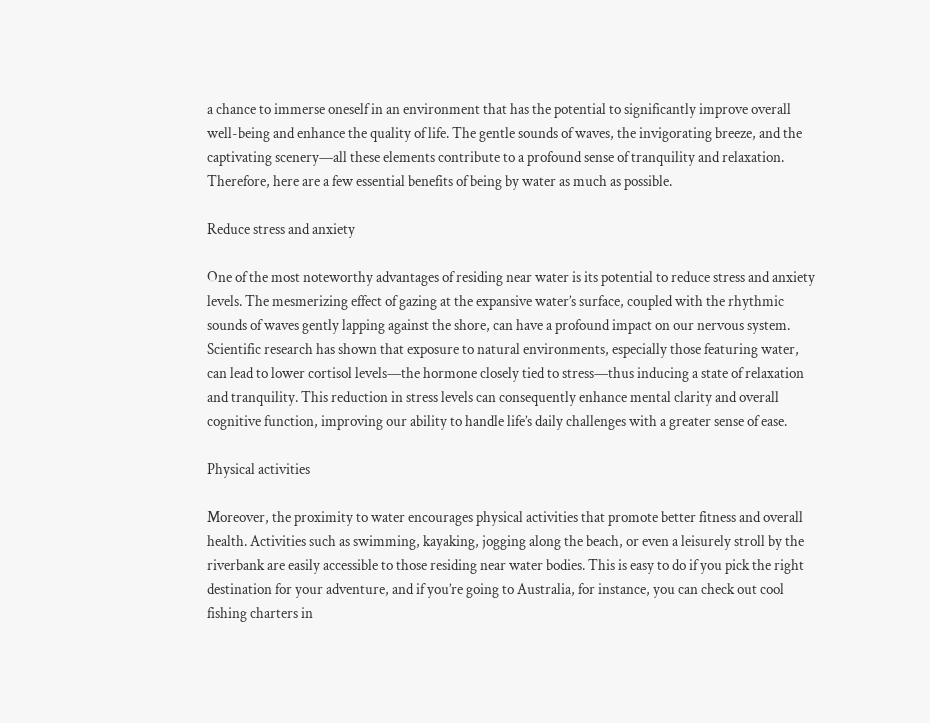a chance to immerse oneself in an environment that has the potential to significantly improve overall well-being and enhance the quality of life. The gentle sounds of waves, the invigorating breeze, and the captivating scenery—all these elements contribute to a profound sense of tranquility and relaxation. Therefore, here are a few essential benefits of being by water as much as possible.

Reduce stress and anxiety

One of the most noteworthy advantages of residing near water is its potential to reduce stress and anxiety levels. The mesmerizing effect of gazing at the expansive water’s surface, coupled with the rhythmic sounds of waves gently lapping against the shore, can have a profound impact on our nervous system. Scientific research has shown that exposure to natural environments, especially those featuring water, can lead to lower cortisol levels—the hormone closely tied to stress—thus inducing a state of relaxation and tranquility. This reduction in stress levels can consequently enhance mental clarity and overall cognitive function, improving our ability to handle life’s daily challenges with a greater sense of ease.

Physical activities

Moreover, the proximity to water encourages physical activities that promote better fitness and overall health. Activities such as swimming, kayaking, jogging along the beach, or even a leisurely stroll by the riverbank are easily accessible to those residing near water bodies. This is easy to do if you pick the right destination for your adventure, and if you’re going to Australia, for instance, you can check out cool fishing charters in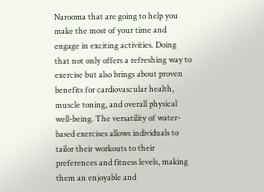Narooma that are going to help you make the most of your time and engage in exciting activities. Doing that not only offers a refreshing way to exercise but also brings about proven benefits for cardiovascular health, muscle toning, and overall physical well-being. The versatility of water-based exercises allows individuals to tailor their workouts to their preferences and fitness levels, making them an enjoyable and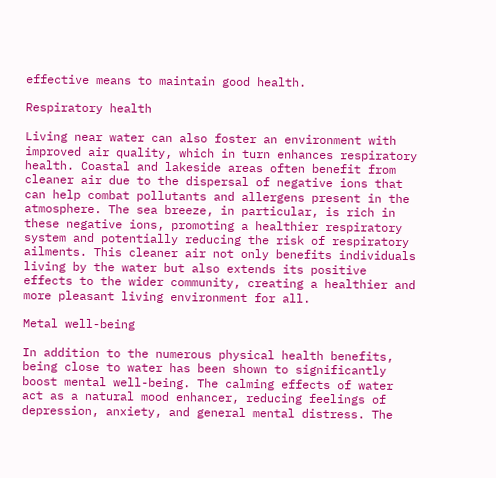effective means to maintain good health.

Respiratory health

Living near water can also foster an environment with improved air quality, which in turn enhances respiratory health. Coastal and lakeside areas often benefit from cleaner air due to the dispersal of negative ions that can help combat pollutants and allergens present in the atmosphere. The sea breeze, in particular, is rich in these negative ions, promoting a healthier respiratory system and potentially reducing the risk of respiratory ailments. This cleaner air not only benefits individuals living by the water but also extends its positive effects to the wider community, creating a healthier and more pleasant living environment for all.

Metal well-being

In addition to the numerous physical health benefits, being close to water has been shown to significantly boost mental well-being. The calming effects of water act as a natural mood enhancer, reducing feelings of depression, anxiety, and general mental distress. The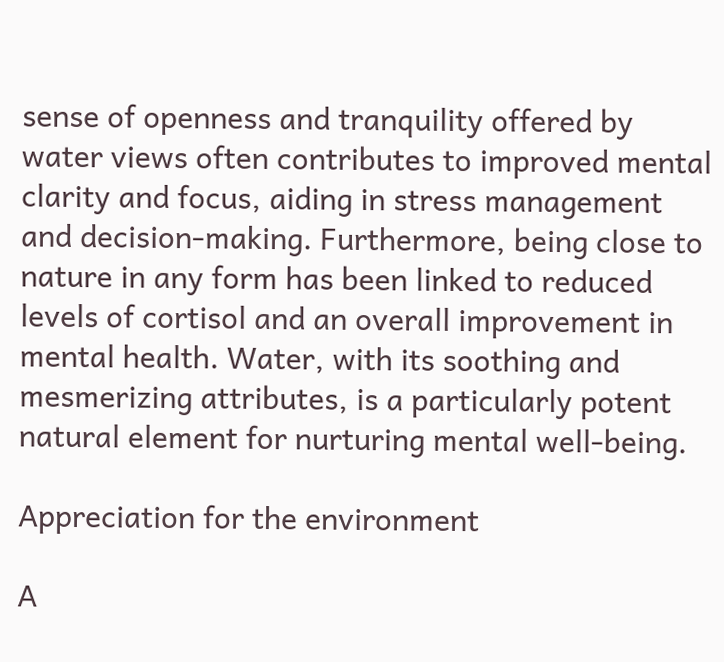sense of openness and tranquility offered by water views often contributes to improved mental clarity and focus, aiding in stress management and decision-making. Furthermore, being close to nature in any form has been linked to reduced levels of cortisol and an overall improvement in mental health. Water, with its soothing and mesmerizing attributes, is a particularly potent natural element for nurturing mental well-being.

Appreciation for the environment

A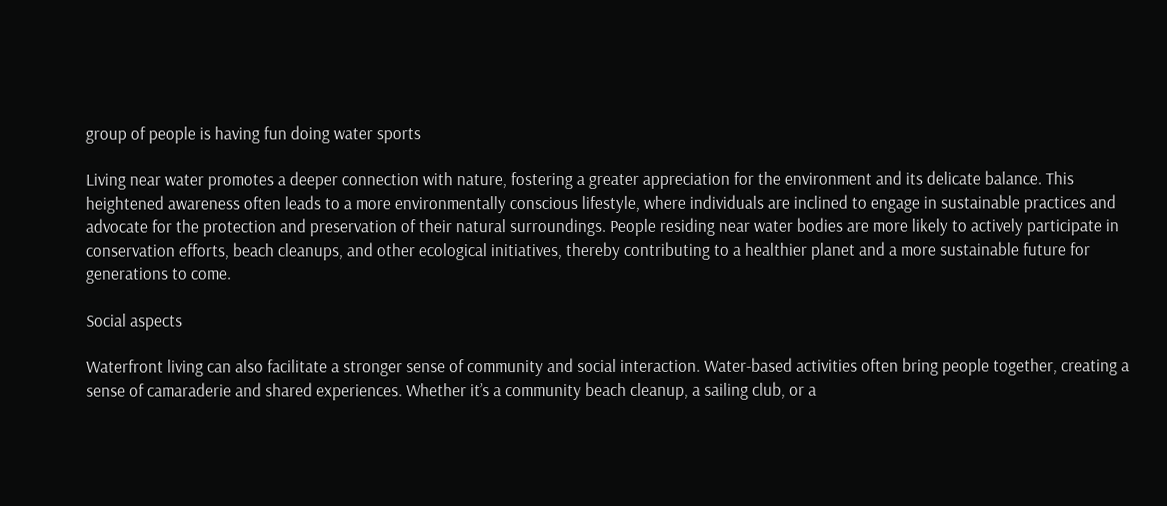group of people is having fun doing water sports

Living near water promotes a deeper connection with nature, fostering a greater appreciation for the environment and its delicate balance. This heightened awareness often leads to a more environmentally conscious lifestyle, where individuals are inclined to engage in sustainable practices and advocate for the protection and preservation of their natural surroundings. People residing near water bodies are more likely to actively participate in conservation efforts, beach cleanups, and other ecological initiatives, thereby contributing to a healthier planet and a more sustainable future for generations to come.

Social aspects

Waterfront living can also facilitate a stronger sense of community and social interaction. Water-based activities often bring people together, creating a sense of camaraderie and shared experiences. Whether it’s a community beach cleanup, a sailing club, or a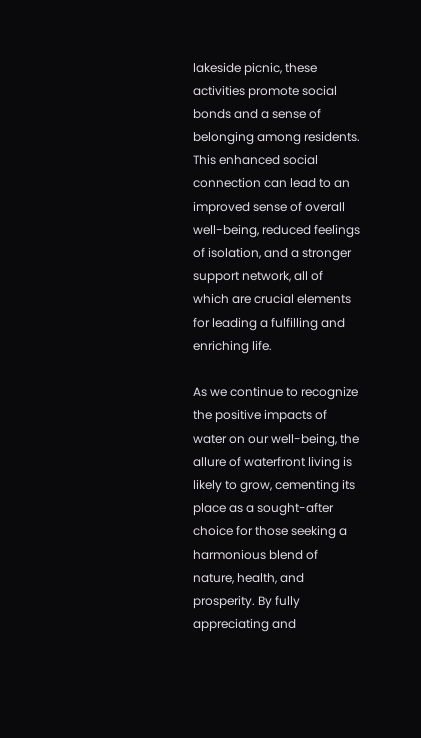lakeside picnic, these activities promote social bonds and a sense of belonging among residents. This enhanced social connection can lead to an improved sense of overall well-being, reduced feelings of isolation, and a stronger support network, all of which are crucial elements for leading a fulfilling and enriching life.

As we continue to recognize the positive impacts of water on our well-being, the allure of waterfront living is likely to grow, cementing its place as a sought-after choice for those seeking a harmonious blend of nature, health, and prosperity. By fully appreciating and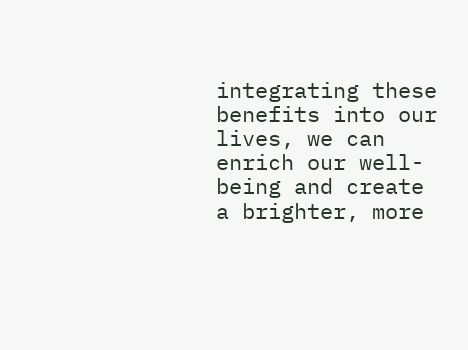integrating these benefits into our lives, we can enrich our well-being and create a brighter, more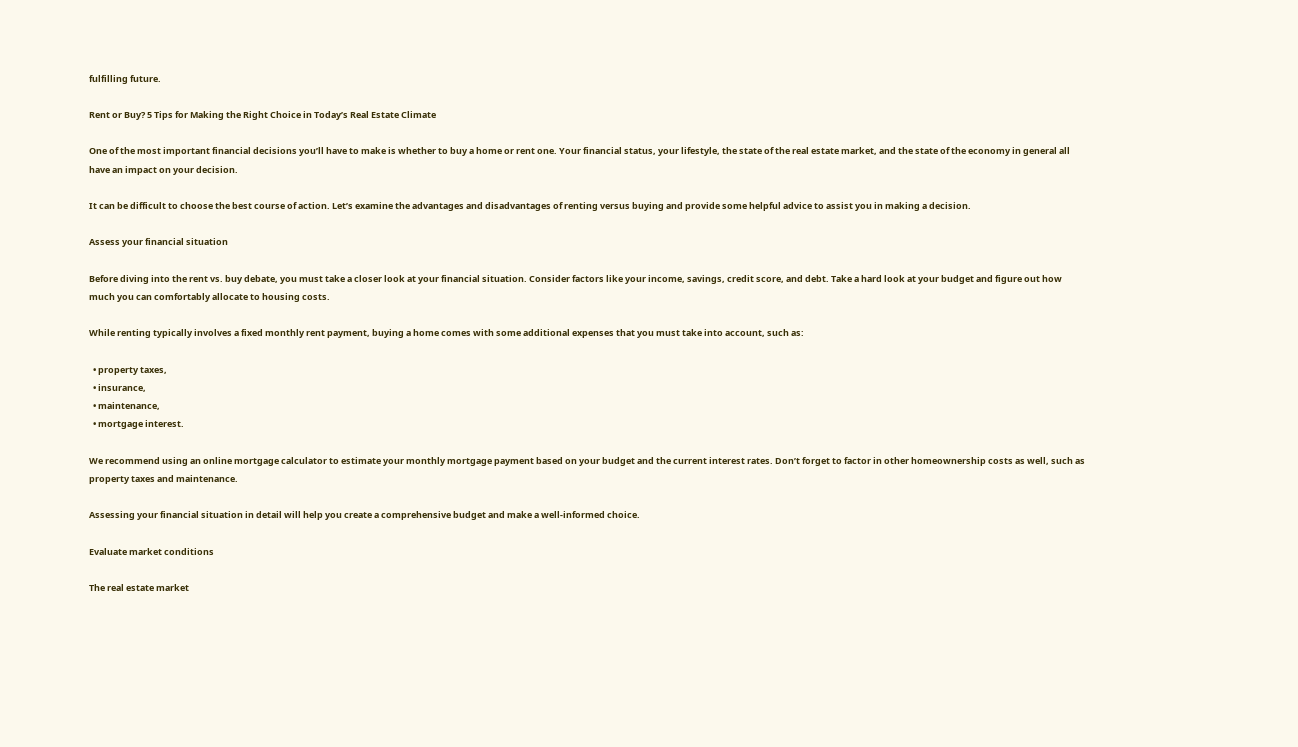fulfilling future.

Rent or Buy? 5 Tips for Making the Right Choice in Today’s Real Estate Climate

One of the most important financial decisions you’ll have to make is whether to buy a home or rent one. Your financial status, your lifestyle, the state of the real estate market, and the state of the economy in general all have an impact on your decision.

It can be difficult to choose the best course of action. Let’s examine the advantages and disadvantages of renting versus buying and provide some helpful advice to assist you in making a decision.

Assess your financial situation

Before diving into the rent vs. buy debate, you must take a closer look at your financial situation. Consider factors like your income, savings, credit score, and debt. Take a hard look at your budget and figure out how much you can comfortably allocate to housing costs.

While renting typically involves a fixed monthly rent payment, buying a home comes with some additional expenses that you must take into account, such as:

  • property taxes,
  • insurance,
  • maintenance,
  • mortgage interest.

We recommend using an online mortgage calculator to estimate your monthly mortgage payment based on your budget and the current interest rates. Don’t forget to factor in other homeownership costs as well, such as property taxes and maintenance.

Assessing your financial situation in detail will help you create a comprehensive budget and make a well-informed choice.

Evaluate market conditions

The real estate market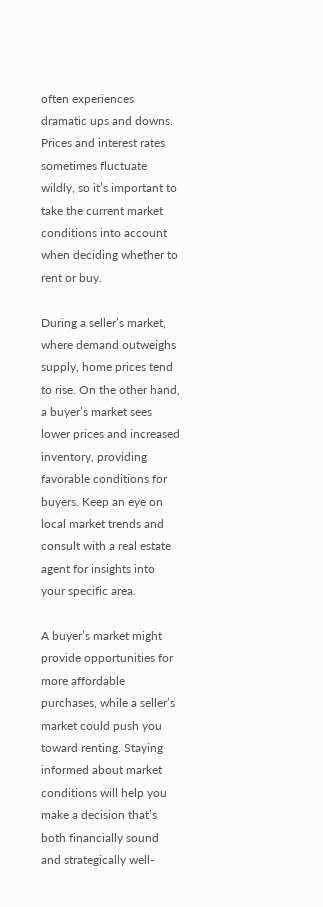often experiences dramatic ups and downs. Prices and interest rates sometimes fluctuate wildly, so it’s important to take the current market conditions into account when deciding whether to rent or buy.

During a seller’s market, where demand outweighs supply, home prices tend to rise. On the other hand, a buyer’s market sees lower prices and increased inventory, providing favorable conditions for buyers. Keep an eye on local market trends and consult with a real estate agent for insights into your specific area.

A buyer’s market might provide opportunities for more affordable purchases, while a seller’s market could push you toward renting. Staying informed about market conditions will help you make a decision that’s both financially sound and strategically well-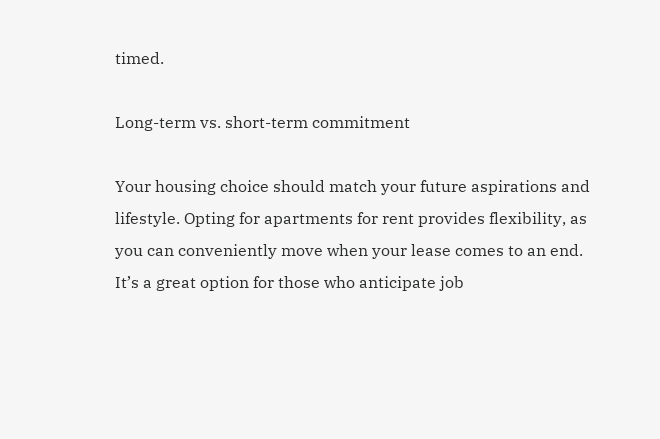timed.

Long-term vs. short-term commitment

Your housing choice should match your future aspirations and lifestyle. Opting for apartments for rent provides flexibility, as you can conveniently move when your lease comes to an end. It’s a great option for those who anticipate job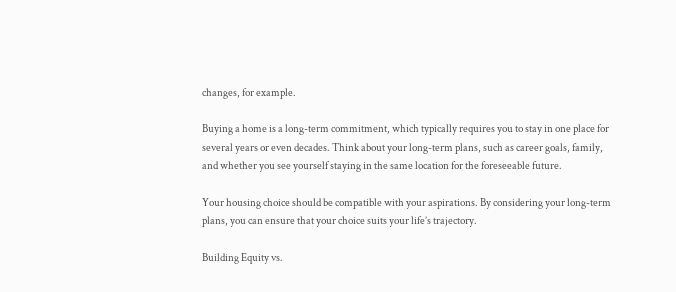changes, for example.

Buying a home is a long-term commitment, which typically requires you to stay in one place for several years or even decades. Think about your long-term plans, such as career goals, family, and whether you see yourself staying in the same location for the foreseeable future.

Your housing choice should be compatible with your aspirations. By considering your long-term plans, you can ensure that your choice suits your life’s trajectory.

Building Equity vs.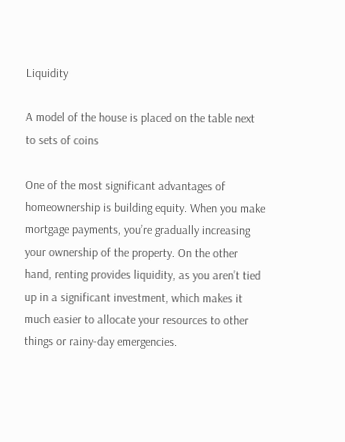Liquidity

A model of the house is placed on the table next to sets of coins

One of the most significant advantages of homeownership is building equity. When you make mortgage payments, you’re gradually increasing your ownership of the property. On the other hand, renting provides liquidity, as you aren’t tied up in a significant investment, which makes it much easier to allocate your resources to other things or rainy-day emergencies.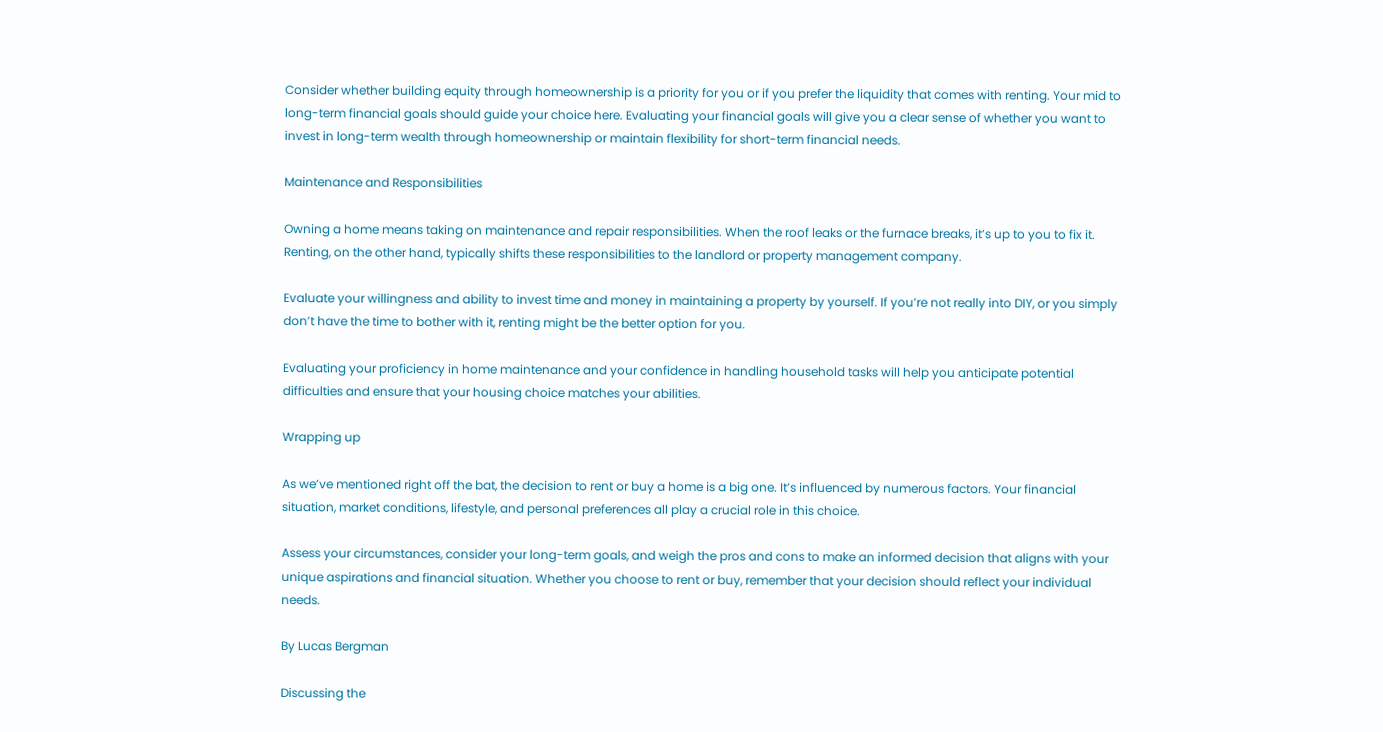Consider whether building equity through homeownership is a priority for you or if you prefer the liquidity that comes with renting. Your mid to long-term financial goals should guide your choice here. Evaluating your financial goals will give you a clear sense of whether you want to invest in long-term wealth through homeownership or maintain flexibility for short-term financial needs.

Maintenance and Responsibilities

Owning a home means taking on maintenance and repair responsibilities. When the roof leaks or the furnace breaks, it’s up to you to fix it. Renting, on the other hand, typically shifts these responsibilities to the landlord or property management company.

Evaluate your willingness and ability to invest time and money in maintaining a property by yourself. If you’re not really into DIY, or you simply don’t have the time to bother with it, renting might be the better option for you.

Evaluating your proficiency in home maintenance and your confidence in handling household tasks will help you anticipate potential difficulties and ensure that your housing choice matches your abilities.

Wrapping up

As we’ve mentioned right off the bat, the decision to rent or buy a home is a big one. It’s influenced by numerous factors. Your financial situation, market conditions, lifestyle, and personal preferences all play a crucial role in this choice.

Assess your circumstances, consider your long-term goals, and weigh the pros and cons to make an informed decision that aligns with your unique aspirations and financial situation. Whether you choose to rent or buy, remember that your decision should reflect your individual needs.

By Lucas Bergman

Discussing the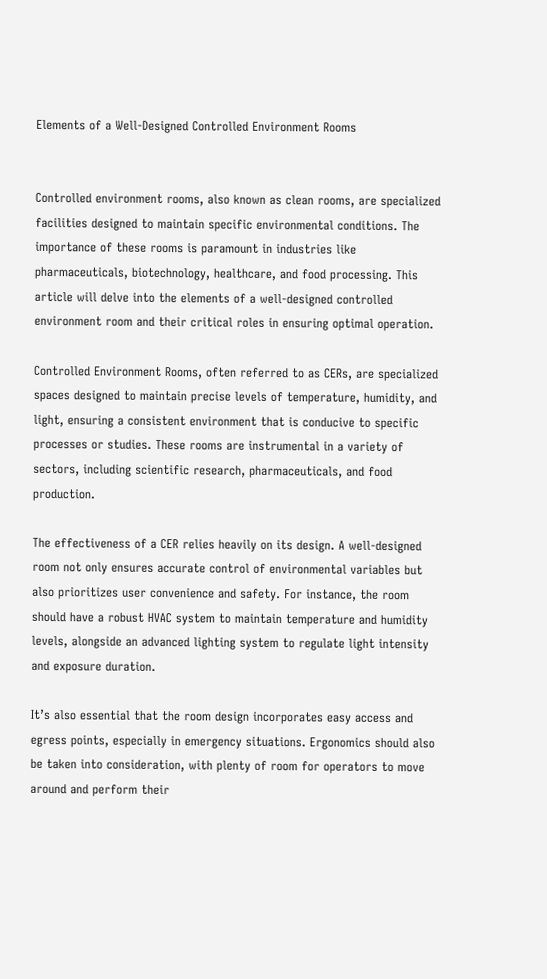Elements of a Well-Designed Controlled Environment Rooms


Controlled environment rooms, also known as clean rooms, are specialized facilities designed to maintain specific environmental conditions. The importance of these rooms is paramount in industries like pharmaceuticals, biotechnology, healthcare, and food processing. This article will delve into the elements of a well-designed controlled environment room and their critical roles in ensuring optimal operation.

Controlled Environment Rooms, often referred to as CERs, are specialized spaces designed to maintain precise levels of temperature, humidity, and light, ensuring a consistent environment that is conducive to specific processes or studies. These rooms are instrumental in a variety of sectors, including scientific research, pharmaceuticals, and food production.

The effectiveness of a CER relies heavily on its design. A well-designed room not only ensures accurate control of environmental variables but also prioritizes user convenience and safety. For instance, the room should have a robust HVAC system to maintain temperature and humidity levels, alongside an advanced lighting system to regulate light intensity and exposure duration.

It’s also essential that the room design incorporates easy access and egress points, especially in emergency situations. Ergonomics should also be taken into consideration, with plenty of room for operators to move around and perform their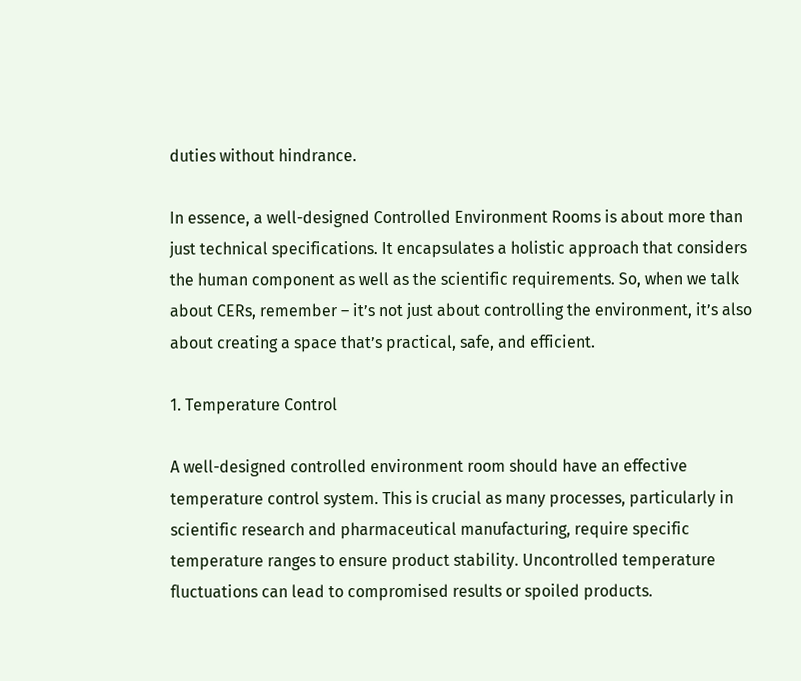duties without hindrance.

In essence, a well-designed Controlled Environment Rooms is about more than just technical specifications. It encapsulates a holistic approach that considers the human component as well as the scientific requirements. So, when we talk about CERs, remember – it’s not just about controlling the environment, it’s also about creating a space that’s practical, safe, and efficient.

1. Temperature Control

A well-designed controlled environment room should have an effective temperature control system. This is crucial as many processes, particularly in scientific research and pharmaceutical manufacturing, require specific temperature ranges to ensure product stability. Uncontrolled temperature fluctuations can lead to compromised results or spoiled products.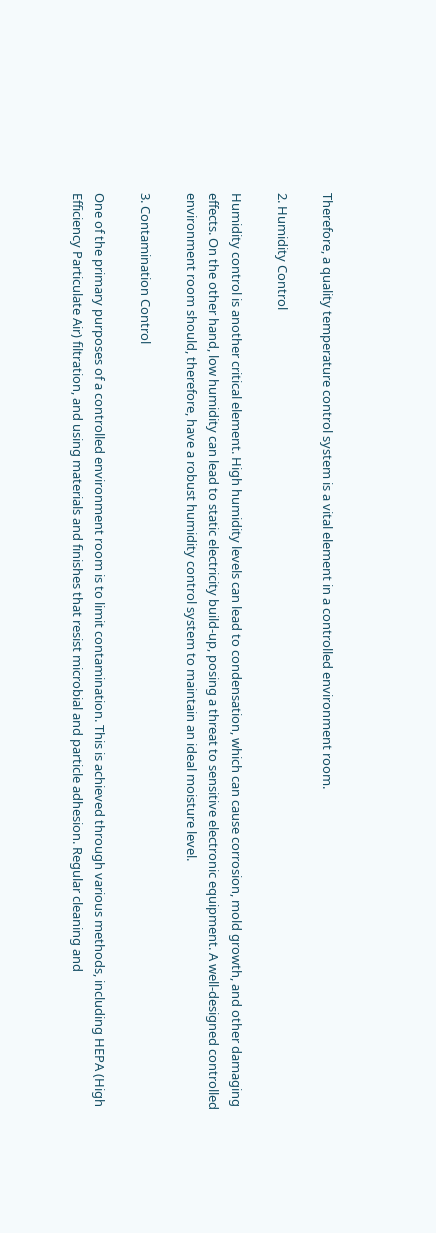Therefore, a quality temperature control system is a vital element in a controlled environment room.

2. Humidity Control

Humidity control is another critical element. High humidity levels can lead to condensation, which can cause corrosion, mold growth, and other damaging effects. On the other hand, low humidity can lead to static electricity build-up, posing a threat to sensitive electronic equipment. A well-designed controlled environment room should, therefore, have a robust humidity control system to maintain an ideal moisture level.

3. Contamination Control

One of the primary purposes of a controlled environment room is to limit contamination. This is achieved through various methods, including HEPA (High Efficiency Particulate Air) filtration, and using materials and finishes that resist microbial and particle adhesion. Regular cleaning and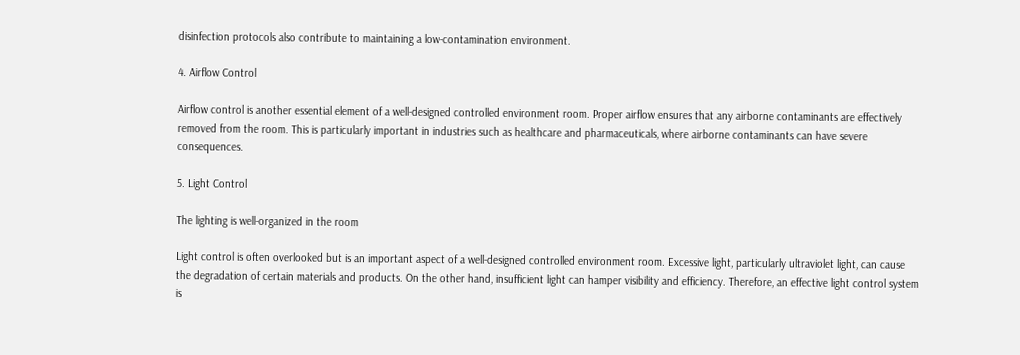disinfection protocols also contribute to maintaining a low-contamination environment.

4. Airflow Control

Airflow control is another essential element of a well-designed controlled environment room. Proper airflow ensures that any airborne contaminants are effectively removed from the room. This is particularly important in industries such as healthcare and pharmaceuticals, where airborne contaminants can have severe consequences.

5. Light Control

The lighting is well-organized in the room

Light control is often overlooked but is an important aspect of a well-designed controlled environment room. Excessive light, particularly ultraviolet light, can cause the degradation of certain materials and products. On the other hand, insufficient light can hamper visibility and efficiency. Therefore, an effective light control system is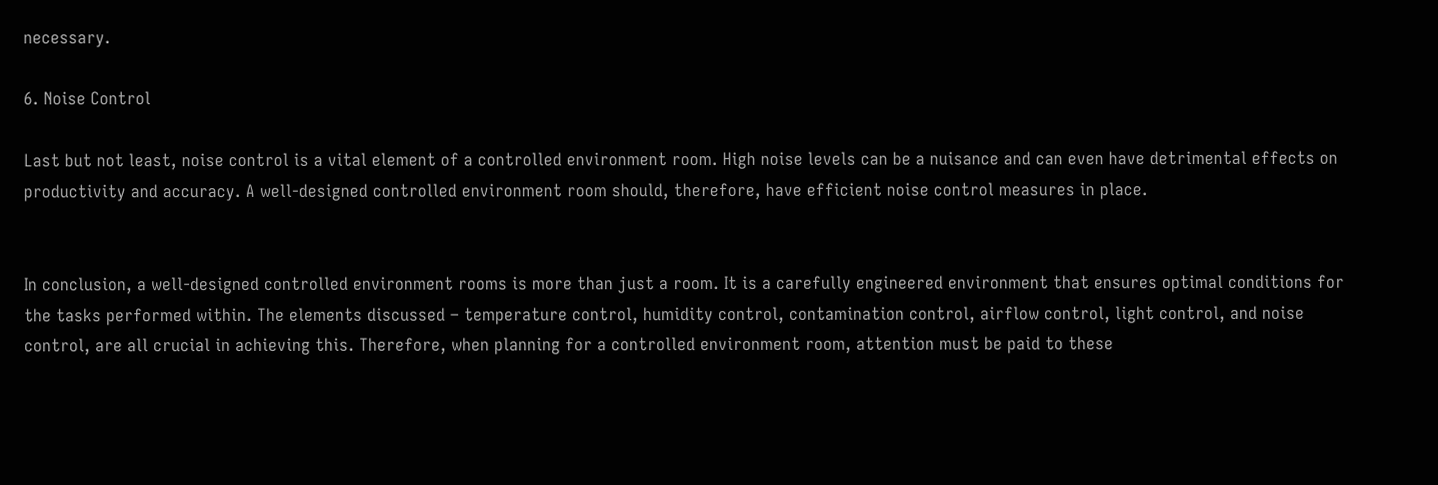necessary.

6. Noise Control

Last but not least, noise control is a vital element of a controlled environment room. High noise levels can be a nuisance and can even have detrimental effects on productivity and accuracy. A well-designed controlled environment room should, therefore, have efficient noise control measures in place.


In conclusion, a well-designed controlled environment rooms is more than just a room. It is a carefully engineered environment that ensures optimal conditions for the tasks performed within. The elements discussed – temperature control, humidity control, contamination control, airflow control, light control, and noise control, are all crucial in achieving this. Therefore, when planning for a controlled environment room, attention must be paid to these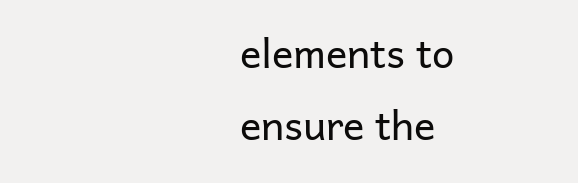elements to ensure the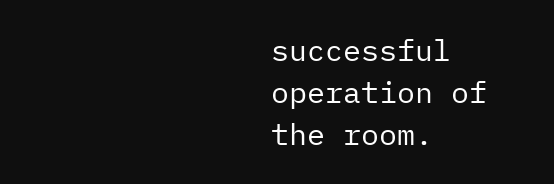successful operation of the room.